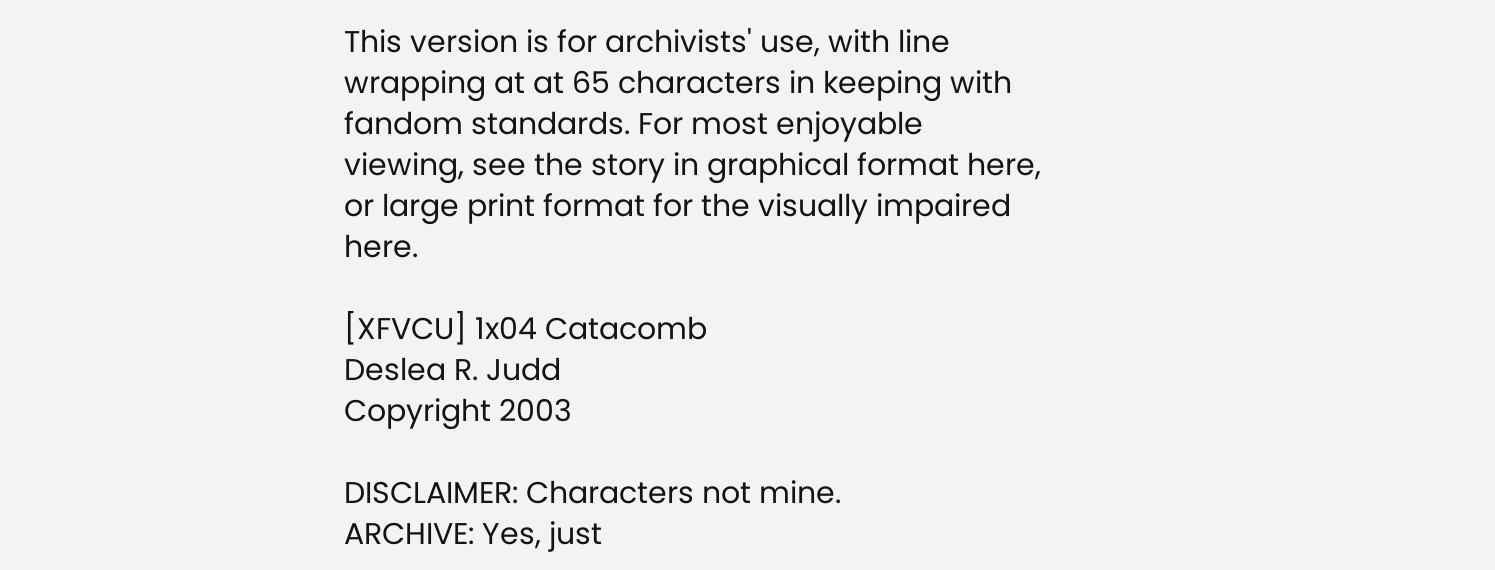This version is for archivists' use, with line wrapping at at 65 characters in keeping with fandom standards. For most enjoyable viewing, see the story in graphical format here, or large print format for the visually impaired here.

[XFVCU] 1x04 Catacomb
Deslea R. Judd
Copyright 2003

DISCLAIMER: Characters not mine.
ARCHIVE: Yes, just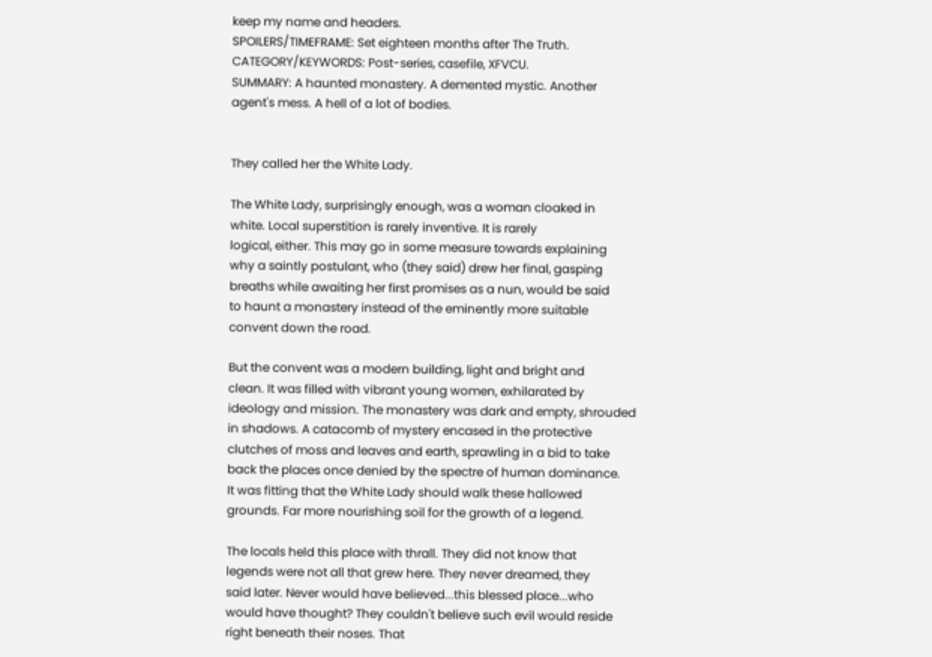keep my name and headers.
SPOILERS/TIMEFRAME: Set eighteen months after The Truth.
CATEGORY/KEYWORDS: Post-series, casefile, XFVCU.
SUMMARY: A haunted monastery. A demented mystic. Another
agent's mess. A hell of a lot of bodies.


They called her the White Lady.

The White Lady, surprisingly enough, was a woman cloaked in
white. Local superstition is rarely inventive. It is rarely
logical, either. This may go in some measure towards explaining
why a saintly postulant, who (they said) drew her final, gasping
breaths while awaiting her first promises as a nun, would be said
to haunt a monastery instead of the eminently more suitable
convent down the road.

But the convent was a modern building, light and bright and
clean. It was filled with vibrant young women, exhilarated by
ideology and mission. The monastery was dark and empty, shrouded
in shadows. A catacomb of mystery encased in the protective
clutches of moss and leaves and earth, sprawling in a bid to take
back the places once denied by the spectre of human dominance.
It was fitting that the White Lady should walk these hallowed
grounds. Far more nourishing soil for the growth of a legend.

The locals held this place with thrall. They did not know that
legends were not all that grew here. They never dreamed, they
said later. Never would have believed...this blessed place...who
would have thought? They couldn't believe such evil would reside
right beneath their noses. That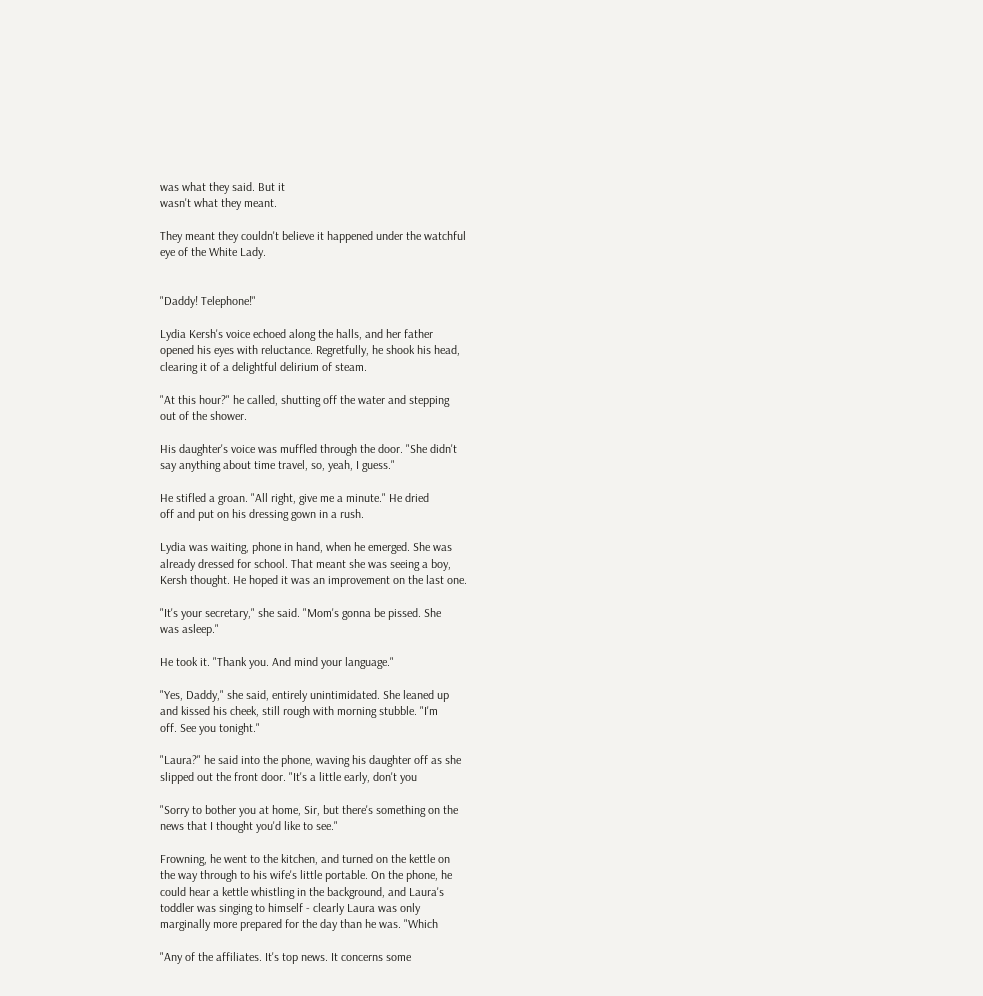was what they said. But it
wasn't what they meant.

They meant they couldn't believe it happened under the watchful
eye of the White Lady.


"Daddy! Telephone!"

Lydia Kersh's voice echoed along the halls, and her father
opened his eyes with reluctance. Regretfully, he shook his head,
clearing it of a delightful delirium of steam.

"At this hour?" he called, shutting off the water and stepping
out of the shower.

His daughter's voice was muffled through the door. "She didn't
say anything about time travel, so, yeah, I guess."

He stifled a groan. "All right, give me a minute." He dried
off and put on his dressing gown in a rush.

Lydia was waiting, phone in hand, when he emerged. She was
already dressed for school. That meant she was seeing a boy,
Kersh thought. He hoped it was an improvement on the last one.

"It's your secretary," she said. "Mom's gonna be pissed. She
was asleep."

He took it. "Thank you. And mind your language."

"Yes, Daddy," she said, entirely unintimidated. She leaned up
and kissed his cheek, still rough with morning stubble. "I'm
off. See you tonight."

"Laura?" he said into the phone, waving his daughter off as she
slipped out the front door. "It's a little early, don't you

"Sorry to bother you at home, Sir, but there's something on the
news that I thought you'd like to see."

Frowning, he went to the kitchen, and turned on the kettle on
the way through to his wife's little portable. On the phone, he
could hear a kettle whistling in the background, and Laura's
toddler was singing to himself - clearly Laura was only
marginally more prepared for the day than he was. "Which

"Any of the affiliates. It's top news. It concerns some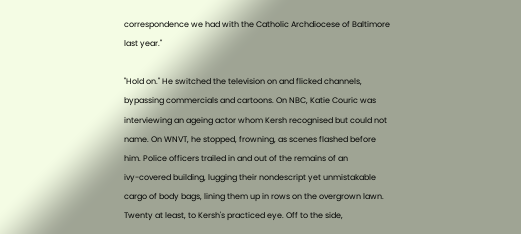correspondence we had with the Catholic Archdiocese of Baltimore
last year."

"Hold on." He switched the television on and flicked channels,
bypassing commercials and cartoons. On NBC, Katie Couric was
interviewing an ageing actor whom Kersh recognised but could not
name. On WNVT, he stopped, frowning, as scenes flashed before
him. Police officers trailed in and out of the remains of an
ivy-covered building, lugging their nondescript yet unmistakable
cargo of body bags, lining them up in rows on the overgrown lawn.
Twenty at least, to Kersh's practiced eye. Off to the side,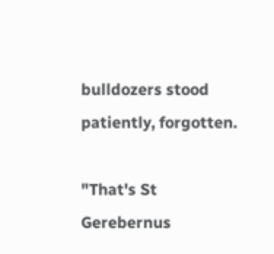bulldozers stood patiently, forgotten.

"That's St Gerebernus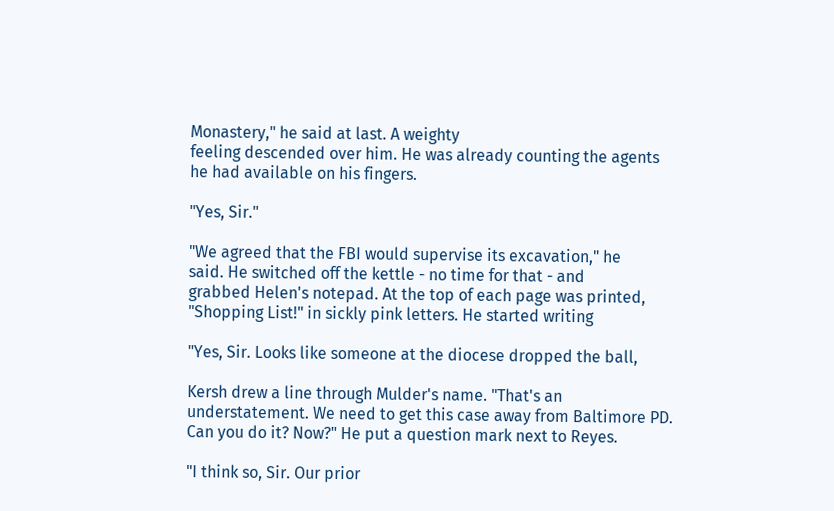Monastery," he said at last. A weighty
feeling descended over him. He was already counting the agents
he had available on his fingers.

"Yes, Sir."

"We agreed that the FBI would supervise its excavation," he
said. He switched off the kettle - no time for that - and
grabbed Helen's notepad. At the top of each page was printed,
"Shopping List!" in sickly pink letters. He started writing

"Yes, Sir. Looks like someone at the diocese dropped the ball,

Kersh drew a line through Mulder's name. "That's an
understatement. We need to get this case away from Baltimore PD.
Can you do it? Now?" He put a question mark next to Reyes.

"I think so, Sir. Our prior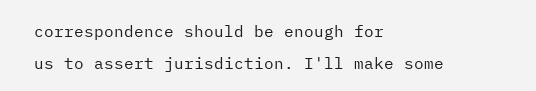correspondence should be enough for
us to assert jurisdiction. I'll make some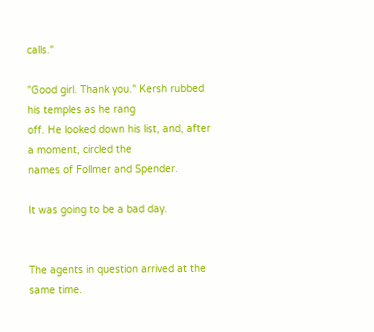calls."

"Good girl. Thank you." Kersh rubbed his temples as he rang
off. He looked down his list, and, after a moment, circled the
names of Follmer and Spender.

It was going to be a bad day.


The agents in question arrived at the same time.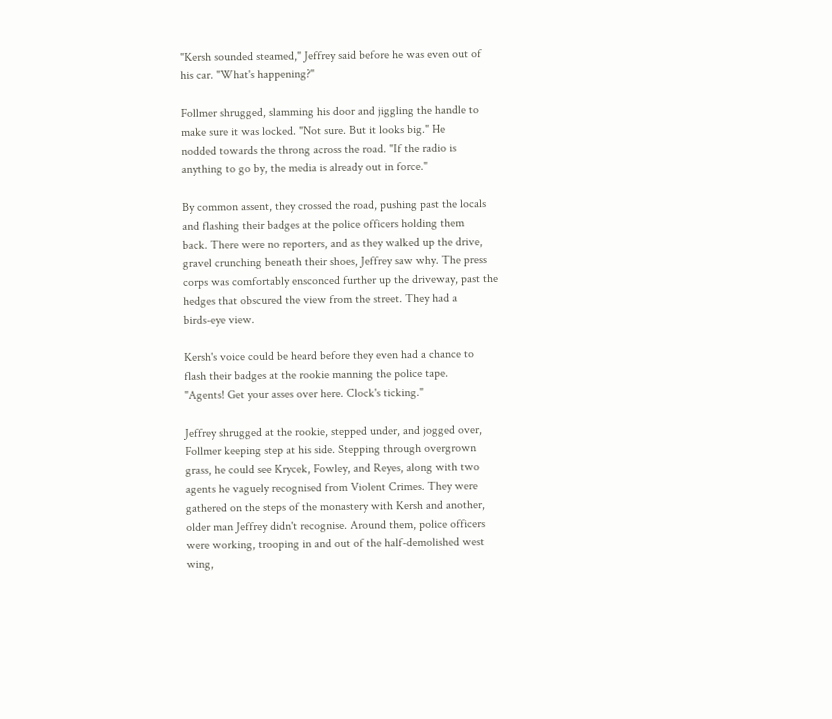"Kersh sounded steamed," Jeffrey said before he was even out of
his car. "What's happening?"

Follmer shrugged, slamming his door and jiggling the handle to
make sure it was locked. "Not sure. But it looks big." He
nodded towards the throng across the road. "If the radio is
anything to go by, the media is already out in force."

By common assent, they crossed the road, pushing past the locals
and flashing their badges at the police officers holding them
back. There were no reporters, and as they walked up the drive,
gravel crunching beneath their shoes, Jeffrey saw why. The press
corps was comfortably ensconced further up the driveway, past the
hedges that obscured the view from the street. They had a
birds-eye view.

Kersh's voice could be heard before they even had a chance to
flash their badges at the rookie manning the police tape.
"Agents! Get your asses over here. Clock's ticking."

Jeffrey shrugged at the rookie, stepped under, and jogged over,
Follmer keeping step at his side. Stepping through overgrown
grass, he could see Krycek, Fowley, and Reyes, along with two
agents he vaguely recognised from Violent Crimes. They were
gathered on the steps of the monastery with Kersh and another,
older man Jeffrey didn't recognise. Around them, police officers
were working, trooping in and out of the half-demolished west
wing,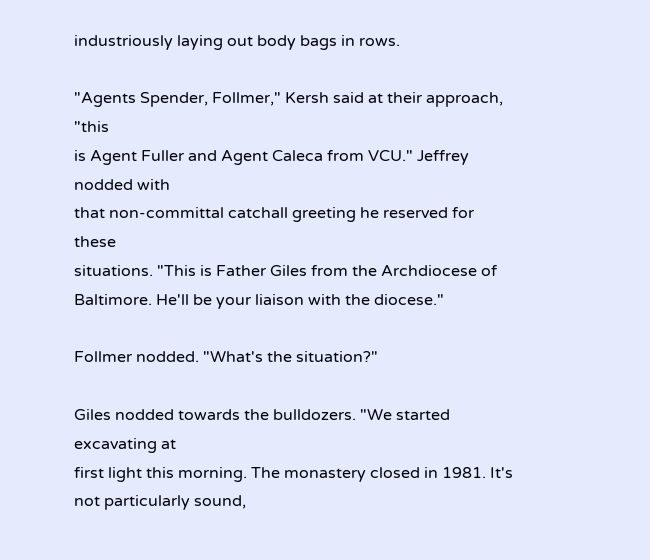industriously laying out body bags in rows.

"Agents Spender, Follmer," Kersh said at their approach, "this
is Agent Fuller and Agent Caleca from VCU." Jeffrey nodded with
that non-committal catchall greeting he reserved for these
situations. "This is Father Giles from the Archdiocese of
Baltimore. He'll be your liaison with the diocese."

Follmer nodded. "What's the situation?"

Giles nodded towards the bulldozers. "We started excavating at
first light this morning. The monastery closed in 1981. It's
not particularly sound,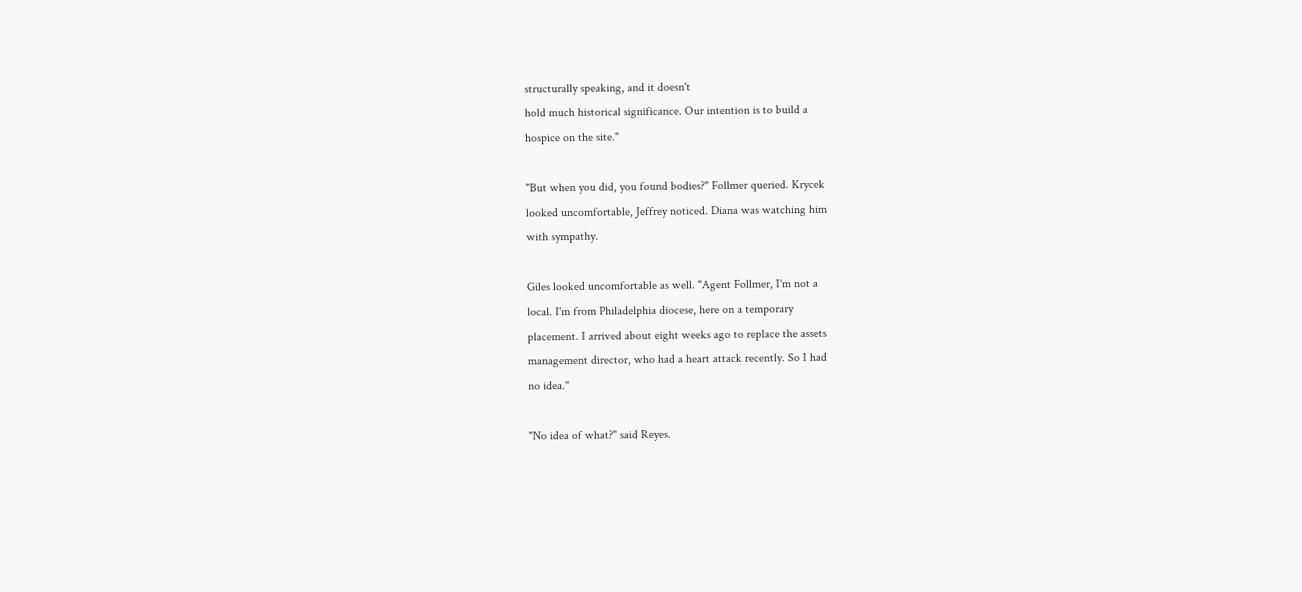structurally speaking, and it doesn't
hold much historical significance. Our intention is to build a
hospice on the site."

"But when you did, you found bodies?" Follmer queried. Krycek
looked uncomfortable, Jeffrey noticed. Diana was watching him
with sympathy.

Giles looked uncomfortable as well. "Agent Follmer, I'm not a
local. I'm from Philadelphia diocese, here on a temporary
placement. I arrived about eight weeks ago to replace the assets
management director, who had a heart attack recently. So I had
no idea."

"No idea of what?" said Reyes.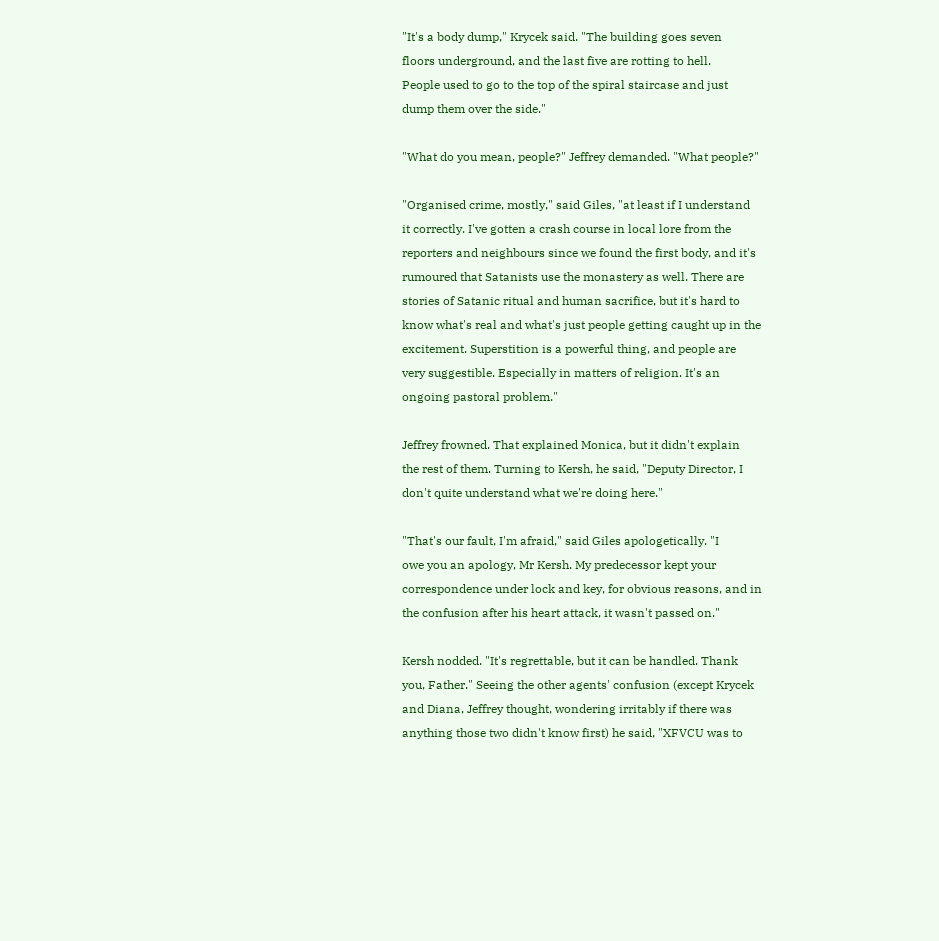"It's a body dump," Krycek said. "The building goes seven
floors underground, and the last five are rotting to hell.
People used to go to the top of the spiral staircase and just
dump them over the side."

"What do you mean, people?" Jeffrey demanded. "What people?"

"Organised crime, mostly," said Giles, "at least if I understand
it correctly. I've gotten a crash course in local lore from the
reporters and neighbours since we found the first body, and it's
rumoured that Satanists use the monastery as well. There are
stories of Satanic ritual and human sacrifice, but it's hard to
know what's real and what's just people getting caught up in the
excitement. Superstition is a powerful thing, and people are
very suggestible. Especially in matters of religion. It's an
ongoing pastoral problem."

Jeffrey frowned. That explained Monica, but it didn't explain
the rest of them. Turning to Kersh, he said, "Deputy Director, I
don't quite understand what we're doing here."

"That's our fault, I'm afraid," said Giles apologetically. "I
owe you an apology, Mr Kersh. My predecessor kept your
correspondence under lock and key, for obvious reasons, and in
the confusion after his heart attack, it wasn't passed on."

Kersh nodded. "It's regrettable, but it can be handled. Thank
you, Father." Seeing the other agents' confusion (except Krycek
and Diana, Jeffrey thought, wondering irritably if there was
anything those two didn't know first) he said, "XFVCU was to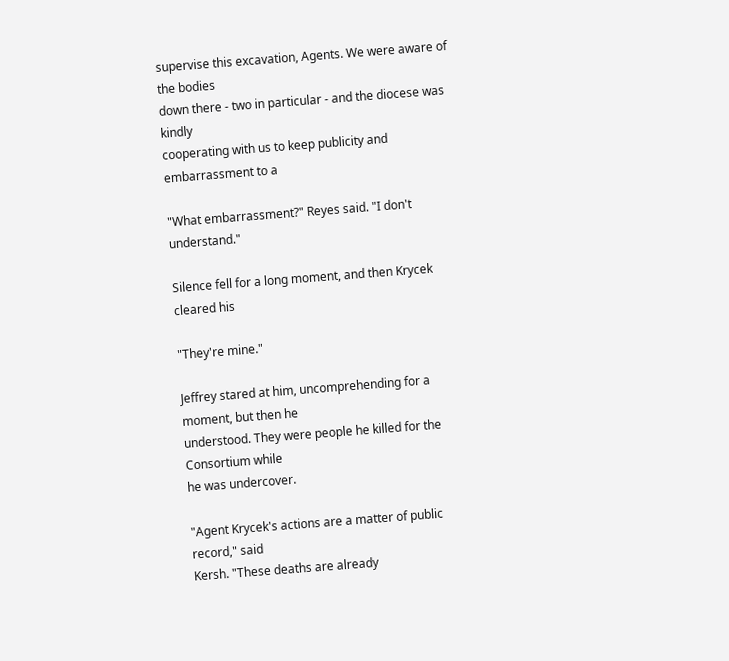supervise this excavation, Agents. We were aware of the bodies
down there - two in particular - and the diocese was kindly
cooperating with us to keep publicity and embarrassment to a

"What embarrassment?" Reyes said. "I don't understand."

Silence fell for a long moment, and then Krycek cleared his

"They're mine."

Jeffrey stared at him, uncomprehending for a moment, but then he
understood. They were people he killed for the Consortium while
he was undercover.

"Agent Krycek's actions are a matter of public record," said
Kersh. "These deaths are already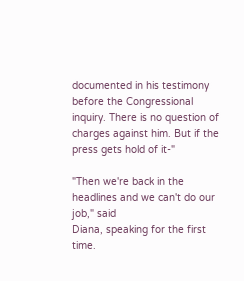documented in his testimony
before the Congressional inquiry. There is no question of
charges against him. But if the press gets hold of it-"

"Then we're back in the headlines and we can't do our job," said
Diana, speaking for the first time.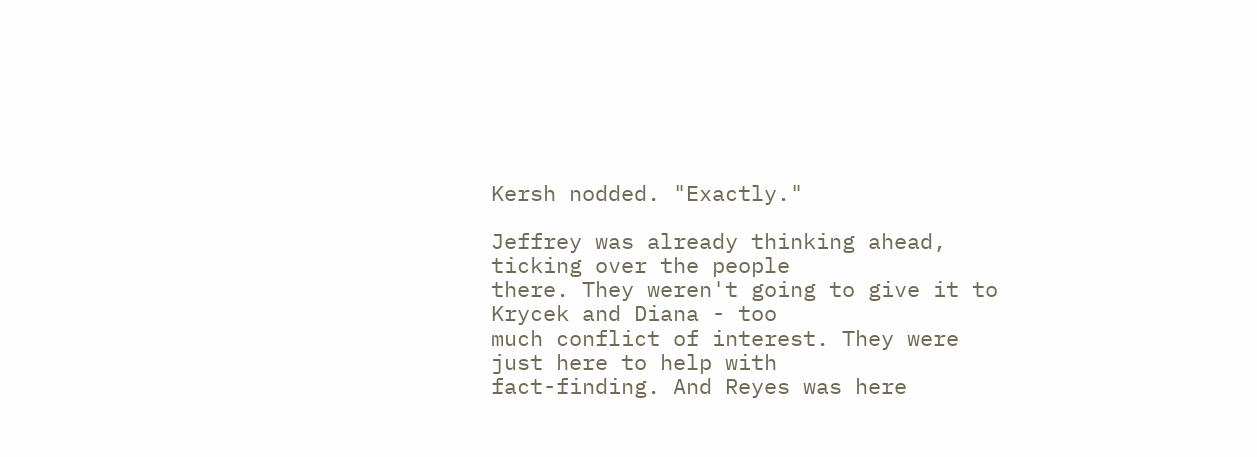Kersh nodded. "Exactly."

Jeffrey was already thinking ahead, ticking over the people
there. They weren't going to give it to Krycek and Diana - too
much conflict of interest. They were just here to help with
fact-finding. And Reyes was here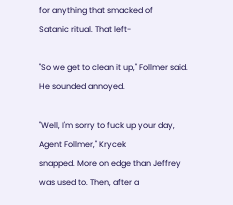for anything that smacked of
Satanic ritual. That left-

"So we get to clean it up," Follmer said. He sounded annoyed.

"Well, I'm sorry to fuck up your day, Agent Follmer," Krycek
snapped. More on edge than Jeffrey was used to. Then, after a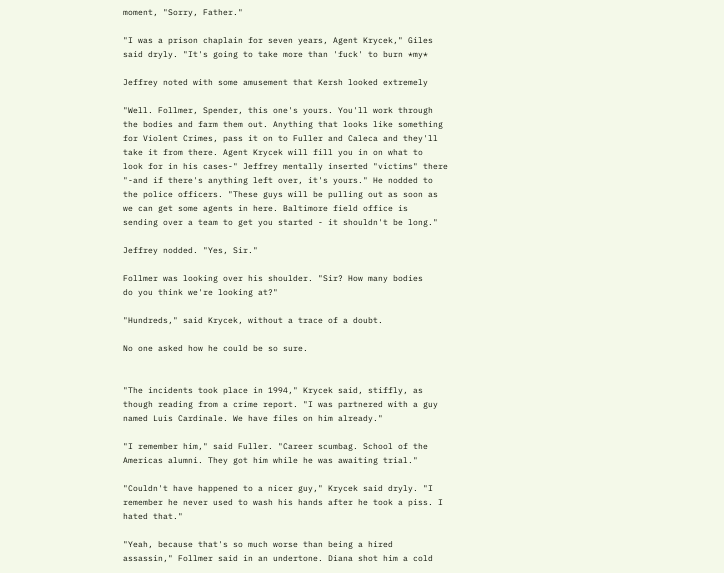moment, "Sorry, Father."

"I was a prison chaplain for seven years, Agent Krycek," Giles
said dryly. "It's going to take more than 'fuck' to burn *my*

Jeffrey noted with some amusement that Kersh looked extremely

"Well. Follmer, Spender, this one's yours. You'll work through
the bodies and farm them out. Anything that looks like something
for Violent Crimes, pass it on to Fuller and Caleca and they'll
take it from there. Agent Krycek will fill you in on what to
look for in his cases-" Jeffrey mentally inserted "victims" there
"-and if there's anything left over, it's yours." He nodded to
the police officers. "These guys will be pulling out as soon as
we can get some agents in here. Baltimore field office is
sending over a team to get you started - it shouldn't be long."

Jeffrey nodded. "Yes, Sir."

Follmer was looking over his shoulder. "Sir? How many bodies
do you think we're looking at?"

"Hundreds," said Krycek, without a trace of a doubt.

No one asked how he could be so sure.


"The incidents took place in 1994," Krycek said, stiffly, as
though reading from a crime report. "I was partnered with a guy
named Luis Cardinale. We have files on him already."

"I remember him," said Fuller. "Career scumbag. School of the
Americas alumni. They got him while he was awaiting trial."

"Couldn't have happened to a nicer guy," Krycek said dryly. "I
remember he never used to wash his hands after he took a piss. I
hated that."

"Yeah, because that's so much worse than being a hired
assassin," Follmer said in an undertone. Diana shot him a cold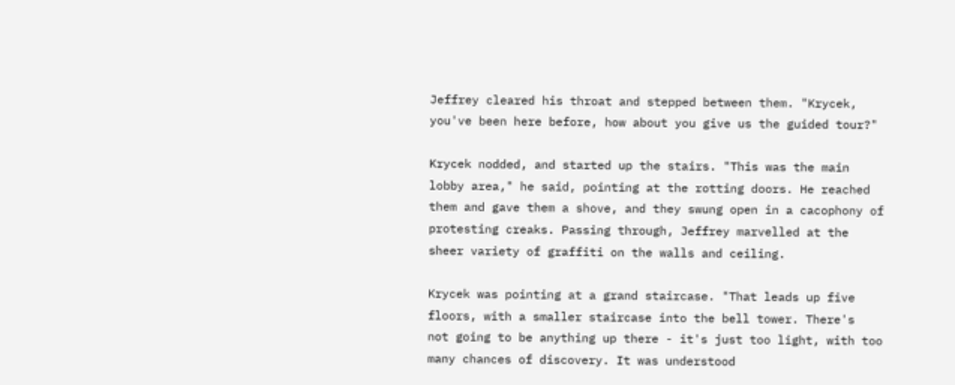Jeffrey cleared his throat and stepped between them. "Krycek,
you've been here before, how about you give us the guided tour?"

Krycek nodded, and started up the stairs. "This was the main
lobby area," he said, pointing at the rotting doors. He reached
them and gave them a shove, and they swung open in a cacophony of
protesting creaks. Passing through, Jeffrey marvelled at the
sheer variety of graffiti on the walls and ceiling.

Krycek was pointing at a grand staircase. "That leads up five
floors, with a smaller staircase into the bell tower. There's
not going to be anything up there - it's just too light, with too
many chances of discovery. It was understood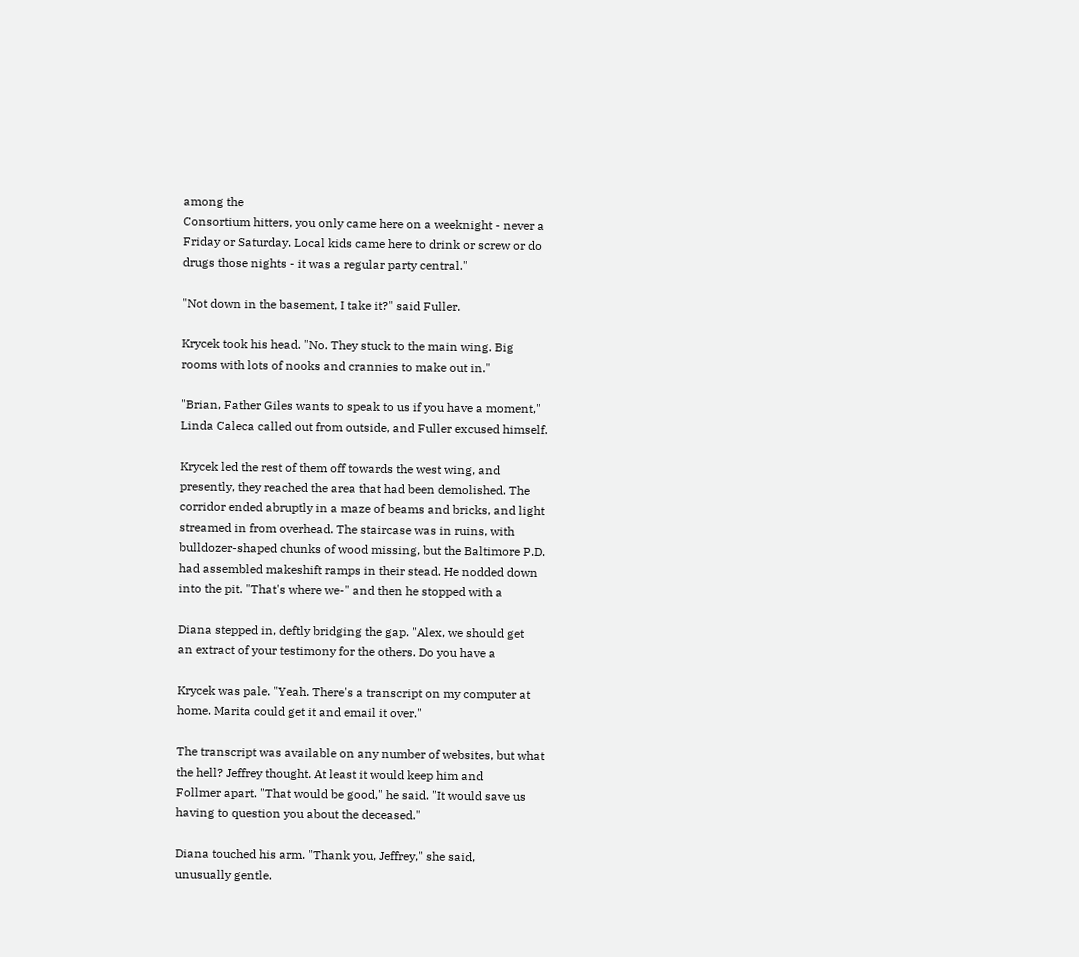among the
Consortium hitters, you only came here on a weeknight - never a
Friday or Saturday. Local kids came here to drink or screw or do
drugs those nights - it was a regular party central."

"Not down in the basement, I take it?" said Fuller.

Krycek took his head. "No. They stuck to the main wing. Big
rooms with lots of nooks and crannies to make out in."

"Brian, Father Giles wants to speak to us if you have a moment,"
Linda Caleca called out from outside, and Fuller excused himself.

Krycek led the rest of them off towards the west wing, and
presently, they reached the area that had been demolished. The
corridor ended abruptly in a maze of beams and bricks, and light
streamed in from overhead. The staircase was in ruins, with
bulldozer-shaped chunks of wood missing, but the Baltimore P.D.
had assembled makeshift ramps in their stead. He nodded down
into the pit. "That's where we-" and then he stopped with a

Diana stepped in, deftly bridging the gap. "Alex, we should get
an extract of your testimony for the others. Do you have a

Krycek was pale. "Yeah. There's a transcript on my computer at
home. Marita could get it and email it over."

The transcript was available on any number of websites, but what
the hell? Jeffrey thought. At least it would keep him and
Follmer apart. "That would be good," he said. "It would save us
having to question you about the deceased."

Diana touched his arm. "Thank you, Jeffrey," she said,
unusually gentle.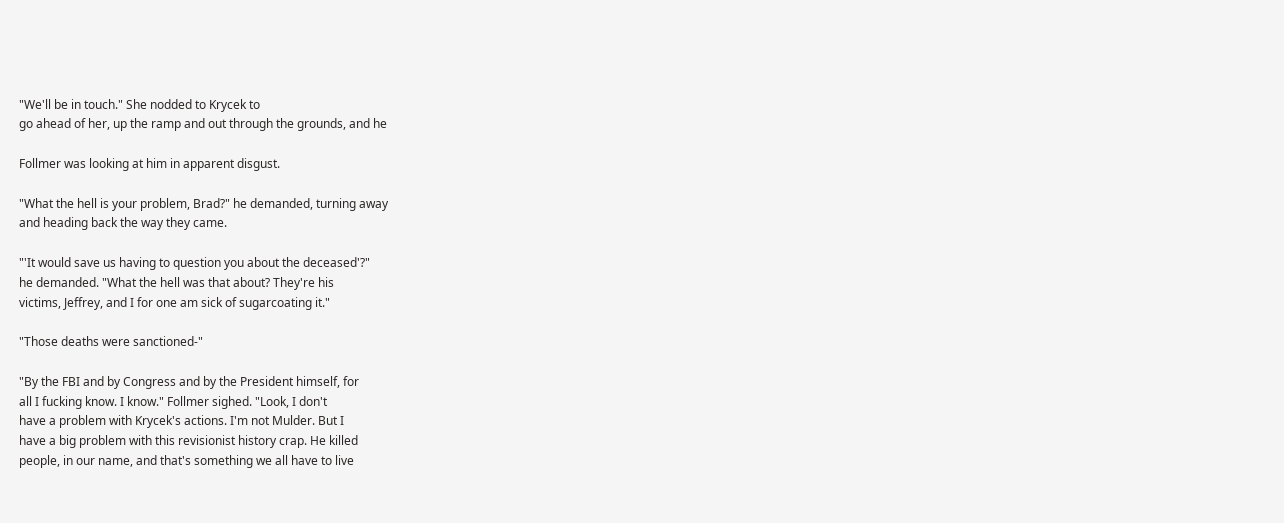"We'll be in touch." She nodded to Krycek to
go ahead of her, up the ramp and out through the grounds, and he

Follmer was looking at him in apparent disgust.

"What the hell is your problem, Brad?" he demanded, turning away
and heading back the way they came.

"'It would save us having to question you about the deceased'?"
he demanded. "What the hell was that about? They're his
victims, Jeffrey, and I for one am sick of sugarcoating it."

"Those deaths were sanctioned-"

"By the FBI and by Congress and by the President himself, for
all I fucking know. I know." Follmer sighed. "Look, I don't
have a problem with Krycek's actions. I'm not Mulder. But I
have a big problem with this revisionist history crap. He killed
people, in our name, and that's something we all have to live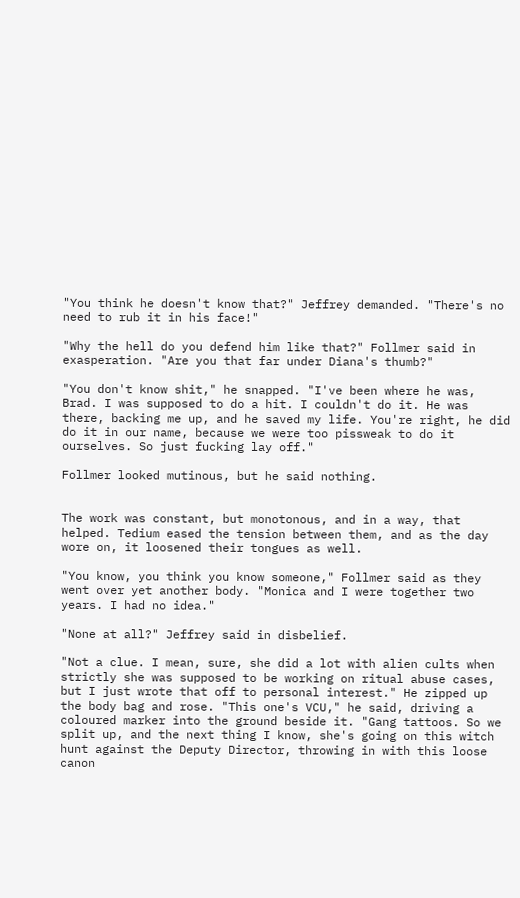"You think he doesn't know that?" Jeffrey demanded. "There's no
need to rub it in his face!"

"Why the hell do you defend him like that?" Follmer said in
exasperation. "Are you that far under Diana's thumb?"

"You don't know shit," he snapped. "I've been where he was,
Brad. I was supposed to do a hit. I couldn't do it. He was
there, backing me up, and he saved my life. You're right, he did
do it in our name, because we were too pissweak to do it
ourselves. So just fucking lay off."

Follmer looked mutinous, but he said nothing.


The work was constant, but monotonous, and in a way, that
helped. Tedium eased the tension between them, and as the day
wore on, it loosened their tongues as well.

"You know, you think you know someone," Follmer said as they
went over yet another body. "Monica and I were together two
years. I had no idea."

"None at all?" Jeffrey said in disbelief.

"Not a clue. I mean, sure, she did a lot with alien cults when
strictly she was supposed to be working on ritual abuse cases,
but I just wrote that off to personal interest." He zipped up
the body bag and rose. "This one's VCU," he said, driving a
coloured marker into the ground beside it. "Gang tattoos. So we
split up, and the next thing I know, she's going on this witch
hunt against the Deputy Director, throwing in with this loose
canon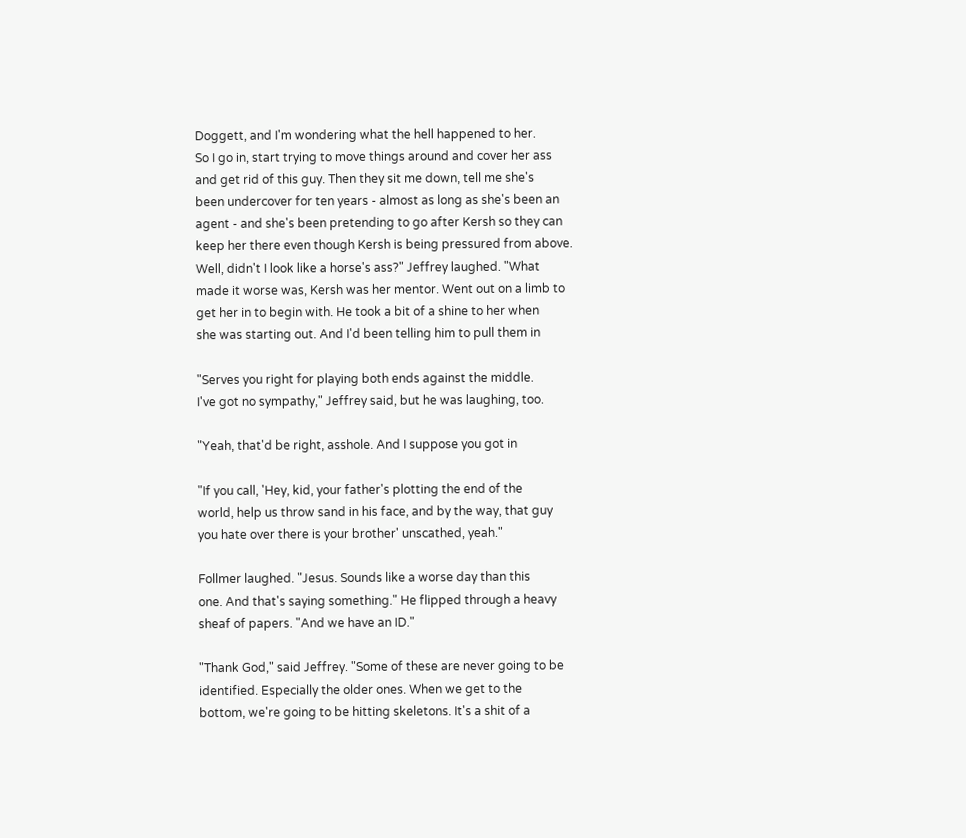Doggett, and I'm wondering what the hell happened to her.
So I go in, start trying to move things around and cover her ass
and get rid of this guy. Then they sit me down, tell me she's
been undercover for ten years - almost as long as she's been an
agent - and she's been pretending to go after Kersh so they can
keep her there even though Kersh is being pressured from above.
Well, didn't I look like a horse's ass?" Jeffrey laughed. "What
made it worse was, Kersh was her mentor. Went out on a limb to
get her in to begin with. He took a bit of a shine to her when
she was starting out. And I'd been telling him to pull them in

"Serves you right for playing both ends against the middle.
I've got no sympathy," Jeffrey said, but he was laughing, too.

"Yeah, that'd be right, asshole. And I suppose you got in

"If you call, 'Hey, kid, your father's plotting the end of the
world, help us throw sand in his face, and by the way, that guy
you hate over there is your brother' unscathed, yeah."

Follmer laughed. "Jesus. Sounds like a worse day than this
one. And that's saying something." He flipped through a heavy
sheaf of papers. "And we have an ID."

"Thank God," said Jeffrey. "Some of these are never going to be
identified. Especially the older ones. When we get to the
bottom, we're going to be hitting skeletons. It's a shit of a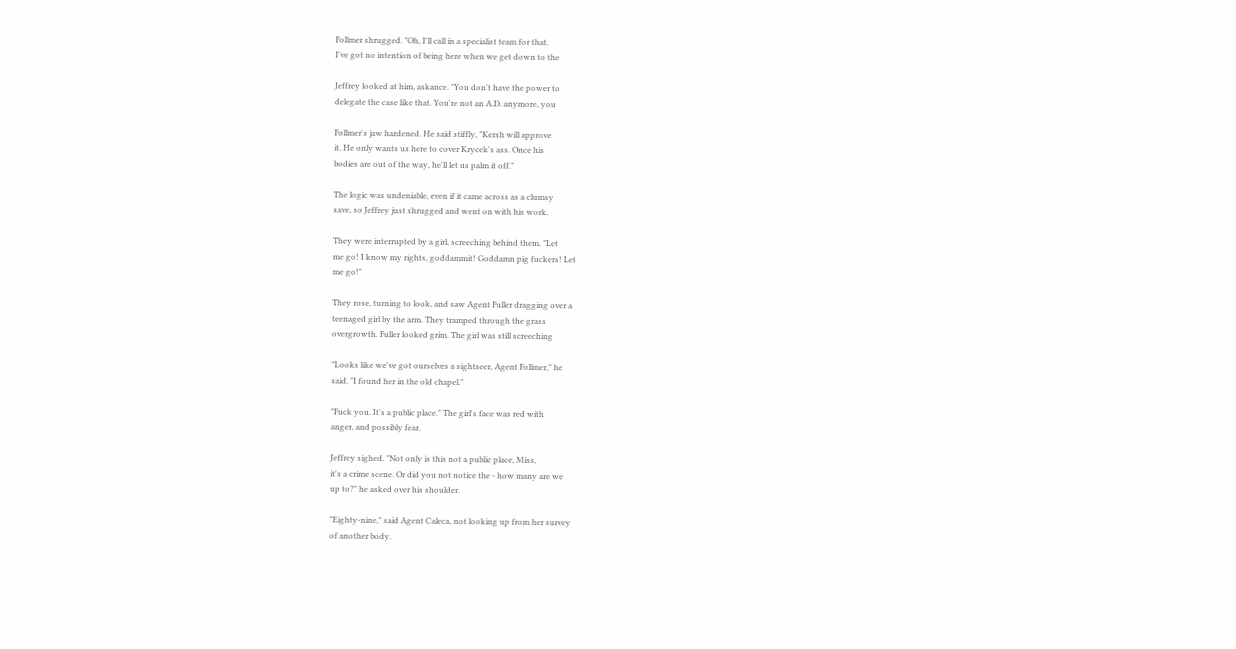Follmer shrugged. "Oh, I'll call in a specialist team for that.
I've got no intention of being here when we get down to the

Jeffrey looked at him, askance. "You don't have the power to
delegate the case like that. You're not an A.D. anymore, you

Follmer's jaw hardened. He said stiffly, "Kersh will approve
it. He only wants us here to cover Krycek's ass. Once his
bodies are out of the way, he'll let us palm it off."

The logic was undeniable, even if it came across as a clumsy
save, so Jeffrey just shrugged and went on with his work.

They were interrupted by a girl, screeching behind them. "Let
me go! I know my rights, goddammit! Goddamn pig fuckers! Let
me go!"

They rose, turning to look, and saw Agent Fuller dragging over a
teenaged girl by the arm. They tramped through the grass
overgrowth. Fuller looked grim. The girl was still screeching

"Looks like we've got ourselves a sightseer, Agent Follmer," he
said. "I found her in the old chapel."

"Fuck you. It's a public place." The girl's face was red with
anger, and possibly fear.

Jeffrey sighed. "Not only is this not a public place, Miss,
it's a crime scene. Or did you not notice the - how many are we
up to?" he asked over his shoulder.

"Eighty-nine," said Agent Caleca, not looking up from her survey
of another body.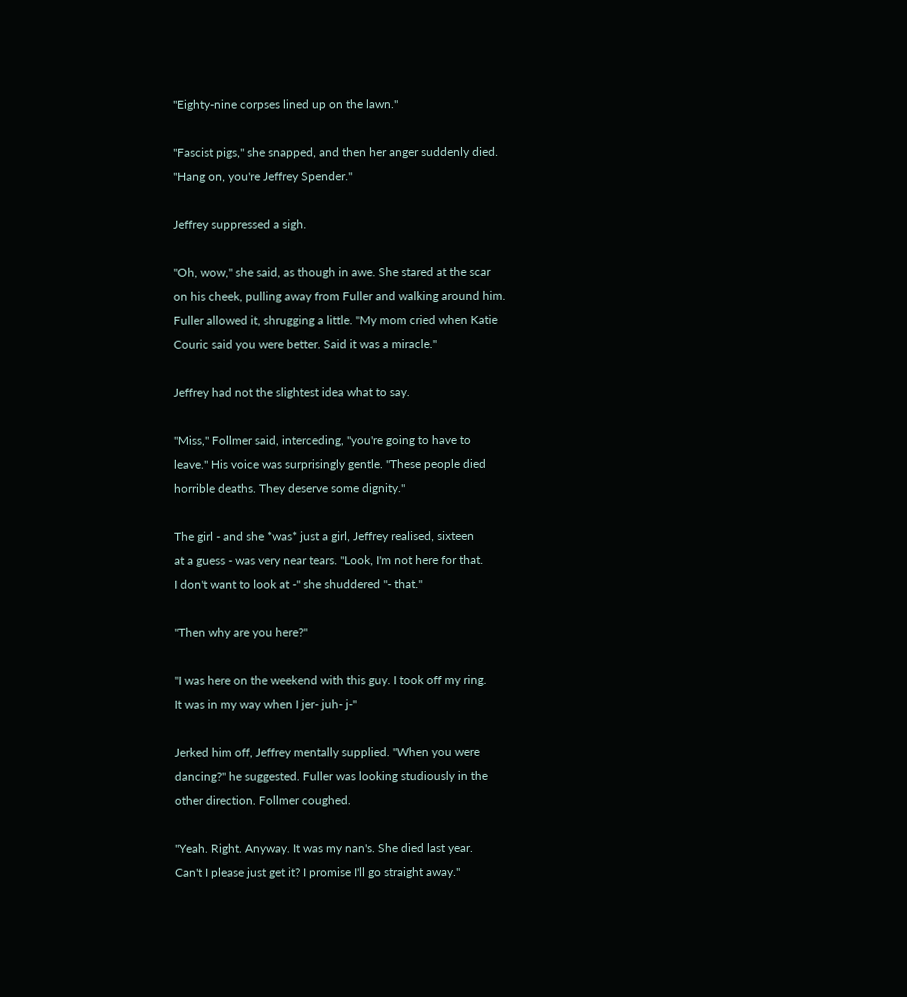"Eighty-nine corpses lined up on the lawn."

"Fascist pigs," she snapped, and then her anger suddenly died.
"Hang on, you're Jeffrey Spender."

Jeffrey suppressed a sigh.

"Oh, wow," she said, as though in awe. She stared at the scar
on his cheek, pulling away from Fuller and walking around him.
Fuller allowed it, shrugging a little. "My mom cried when Katie
Couric said you were better. Said it was a miracle."

Jeffrey had not the slightest idea what to say.

"Miss," Follmer said, interceding, "you're going to have to
leave." His voice was surprisingly gentle. "These people died
horrible deaths. They deserve some dignity."

The girl - and she *was* just a girl, Jeffrey realised, sixteen
at a guess - was very near tears. "Look, I'm not here for that.
I don't want to look at -" she shuddered "- that."

"Then why are you here?"

"I was here on the weekend with this guy. I took off my ring.
It was in my way when I jer- juh- j-"

Jerked him off, Jeffrey mentally supplied. "When you were
dancing?" he suggested. Fuller was looking studiously in the
other direction. Follmer coughed.

"Yeah. Right. Anyway. It was my nan's. She died last year.
Can't I please just get it? I promise I'll go straight away."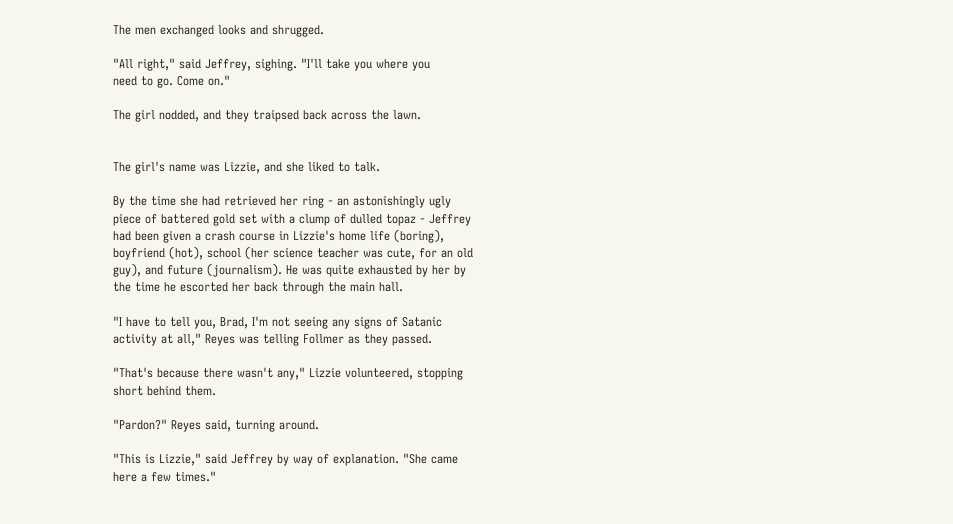The men exchanged looks and shrugged.

"All right," said Jeffrey, sighing. "I'll take you where you
need to go. Come on."

The girl nodded, and they traipsed back across the lawn.


The girl's name was Lizzie, and she liked to talk.

By the time she had retrieved her ring - an astonishingly ugly
piece of battered gold set with a clump of dulled topaz - Jeffrey
had been given a crash course in Lizzie's home life (boring),
boyfriend (hot), school (her science teacher was cute, for an old
guy), and future (journalism). He was quite exhausted by her by
the time he escorted her back through the main hall.

"I have to tell you, Brad, I'm not seeing any signs of Satanic
activity at all," Reyes was telling Follmer as they passed.

"That's because there wasn't any," Lizzie volunteered, stopping
short behind them.

"Pardon?" Reyes said, turning around.

"This is Lizzie," said Jeffrey by way of explanation. "She came
here a few times."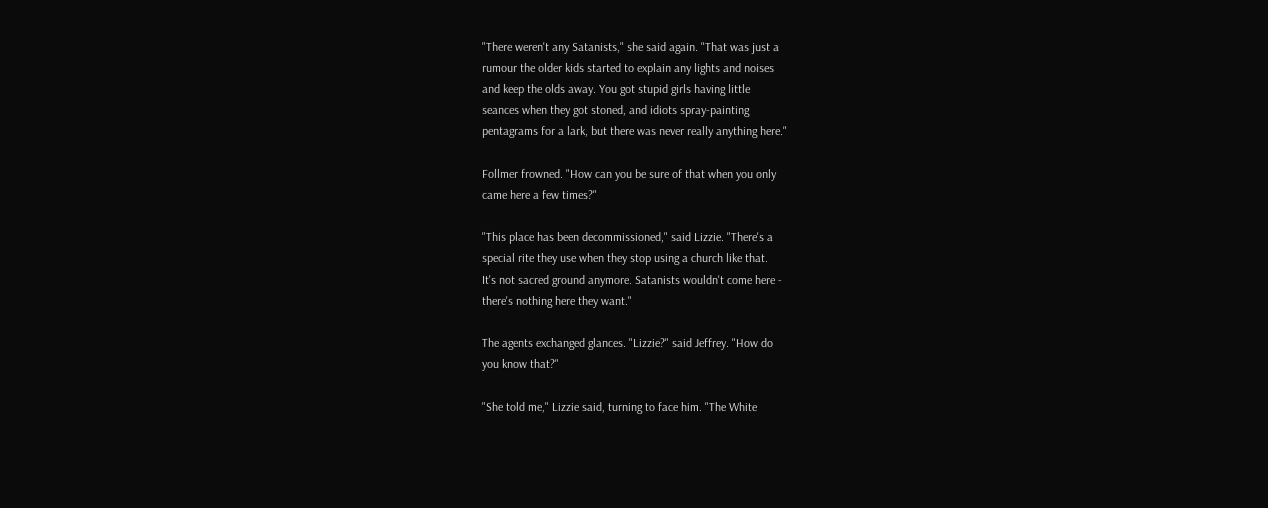"There weren't any Satanists," she said again. "That was just a
rumour the older kids started to explain any lights and noises
and keep the olds away. You got stupid girls having little
seances when they got stoned, and idiots spray-painting
pentagrams for a lark, but there was never really anything here."

Follmer frowned. "How can you be sure of that when you only
came here a few times?"

"This place has been decommissioned," said Lizzie. "There's a
special rite they use when they stop using a church like that.
It's not sacred ground anymore. Satanists wouldn't come here -
there's nothing here they want."

The agents exchanged glances. "Lizzie?" said Jeffrey. "How do
you know that?"

"She told me," Lizzie said, turning to face him. "The White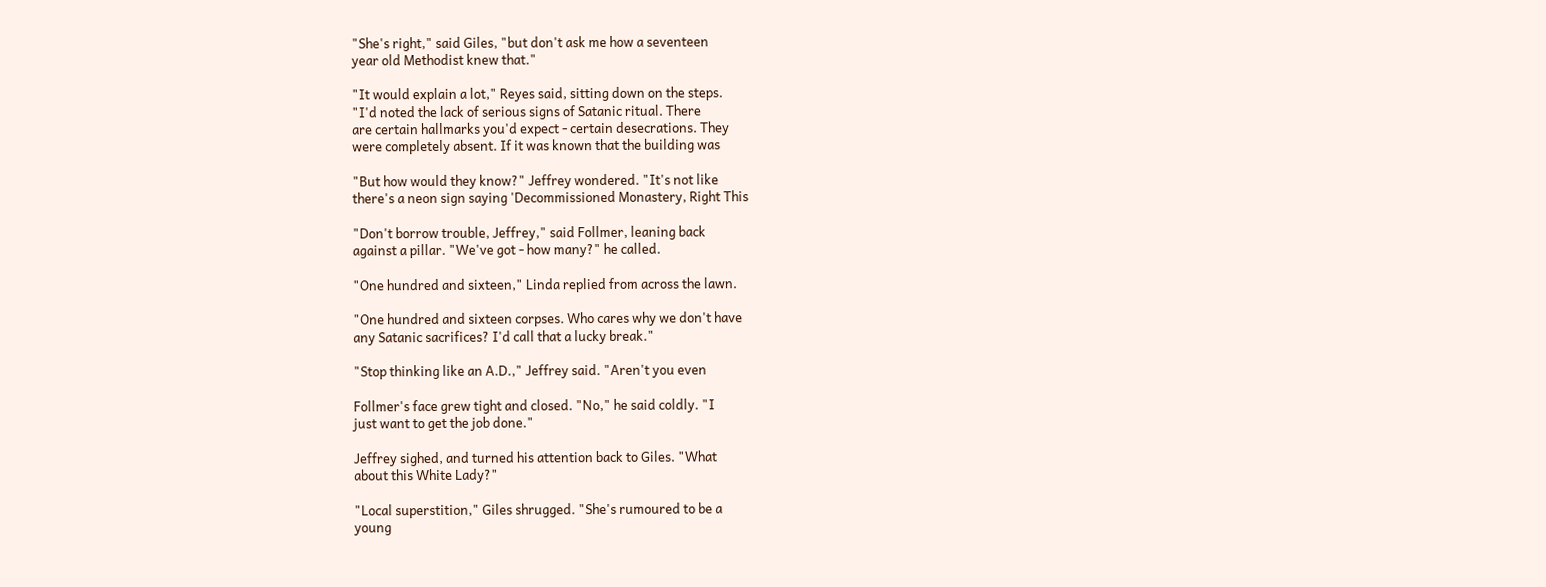"She's right," said Giles, "but don't ask me how a seventeen
year old Methodist knew that."

"It would explain a lot," Reyes said, sitting down on the steps.
"I'd noted the lack of serious signs of Satanic ritual. There
are certain hallmarks you'd expect - certain desecrations. They
were completely absent. If it was known that the building was

"But how would they know?" Jeffrey wondered. "It's not like
there's a neon sign saying 'Decommissioned Monastery, Right This

"Don't borrow trouble, Jeffrey," said Follmer, leaning back
against a pillar. "We've got - how many?" he called.

"One hundred and sixteen," Linda replied from across the lawn.

"One hundred and sixteen corpses. Who cares why we don't have
any Satanic sacrifices? I'd call that a lucky break."

"Stop thinking like an A.D.," Jeffrey said. "Aren't you even

Follmer's face grew tight and closed. "No," he said coldly. "I
just want to get the job done."

Jeffrey sighed, and turned his attention back to Giles. "What
about this White Lady?"

"Local superstition," Giles shrugged. "She's rumoured to be a
young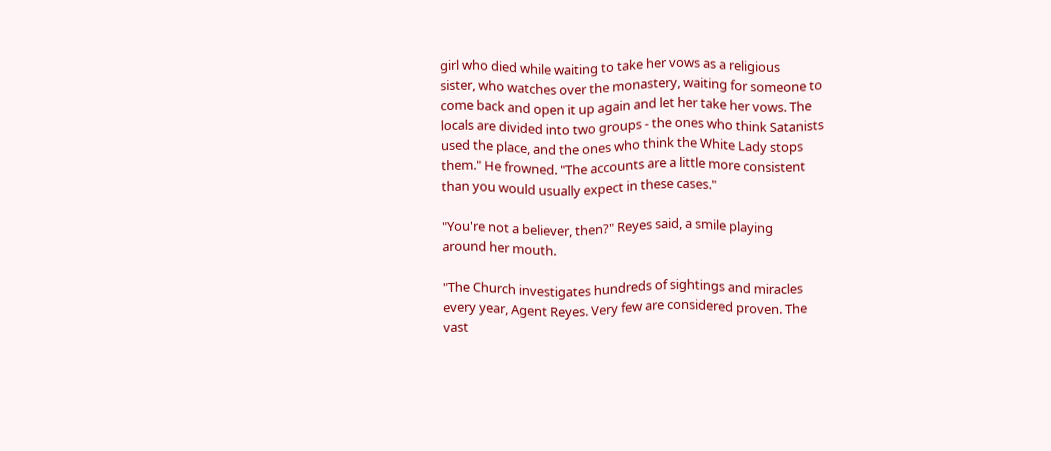girl who died while waiting to take her vows as a religious
sister, who watches over the monastery, waiting for someone to
come back and open it up again and let her take her vows. The
locals are divided into two groups - the ones who think Satanists
used the place, and the ones who think the White Lady stops
them." He frowned. "The accounts are a little more consistent
than you would usually expect in these cases."

"You're not a believer, then?" Reyes said, a smile playing
around her mouth.

"The Church investigates hundreds of sightings and miracles
every year, Agent Reyes. Very few are considered proven. The
vast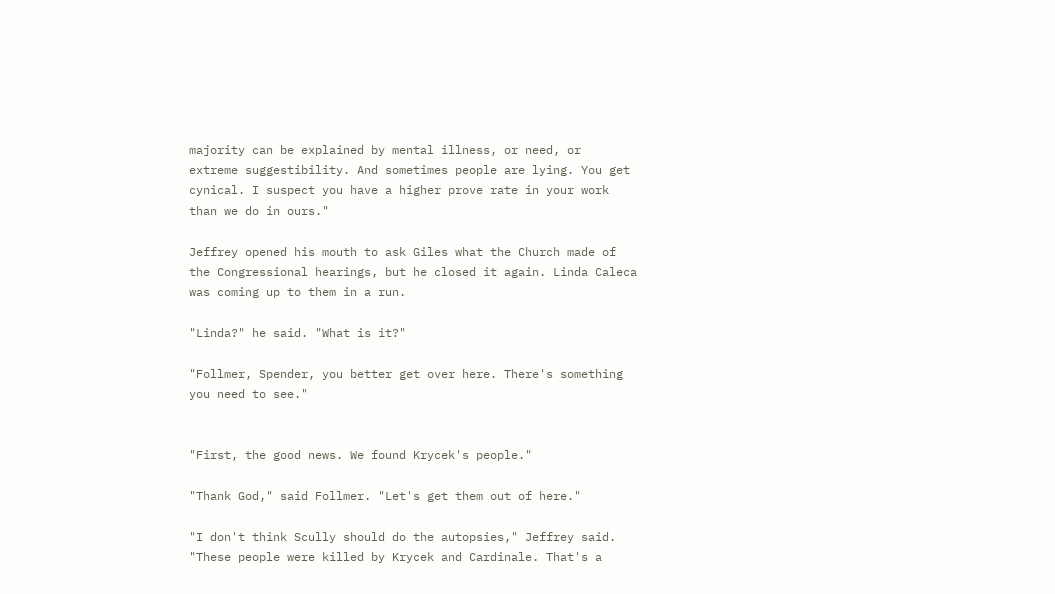majority can be explained by mental illness, or need, or
extreme suggestibility. And sometimes people are lying. You get
cynical. I suspect you have a higher prove rate in your work
than we do in ours."

Jeffrey opened his mouth to ask Giles what the Church made of
the Congressional hearings, but he closed it again. Linda Caleca
was coming up to them in a run.

"Linda?" he said. "What is it?"

"Follmer, Spender, you better get over here. There's something
you need to see."


"First, the good news. We found Krycek's people."

"Thank God," said Follmer. "Let's get them out of here."

"I don't think Scully should do the autopsies," Jeffrey said.
"These people were killed by Krycek and Cardinale. That's a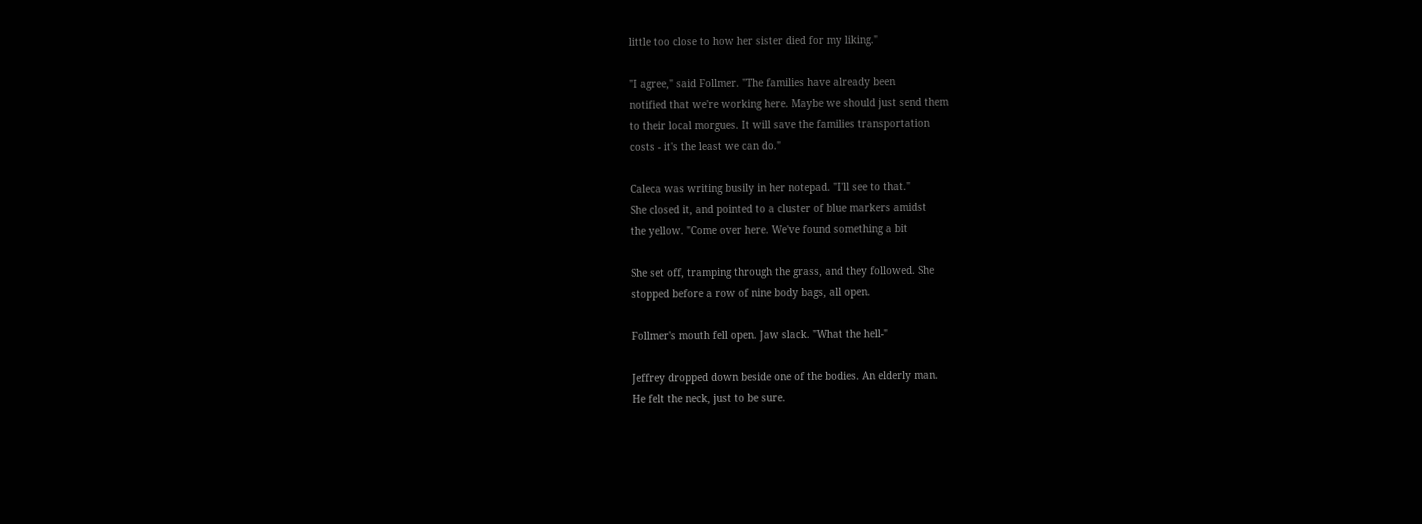little too close to how her sister died for my liking."

"I agree," said Follmer. "The families have already been
notified that we're working here. Maybe we should just send them
to their local morgues. It will save the families transportation
costs - it's the least we can do."

Caleca was writing busily in her notepad. "I'll see to that."
She closed it, and pointed to a cluster of blue markers amidst
the yellow. "Come over here. We've found something a bit

She set off, tramping through the grass, and they followed. She
stopped before a row of nine body bags, all open.

Follmer's mouth fell open. Jaw slack. "What the hell-"

Jeffrey dropped down beside one of the bodies. An elderly man.
He felt the neck, just to be sure.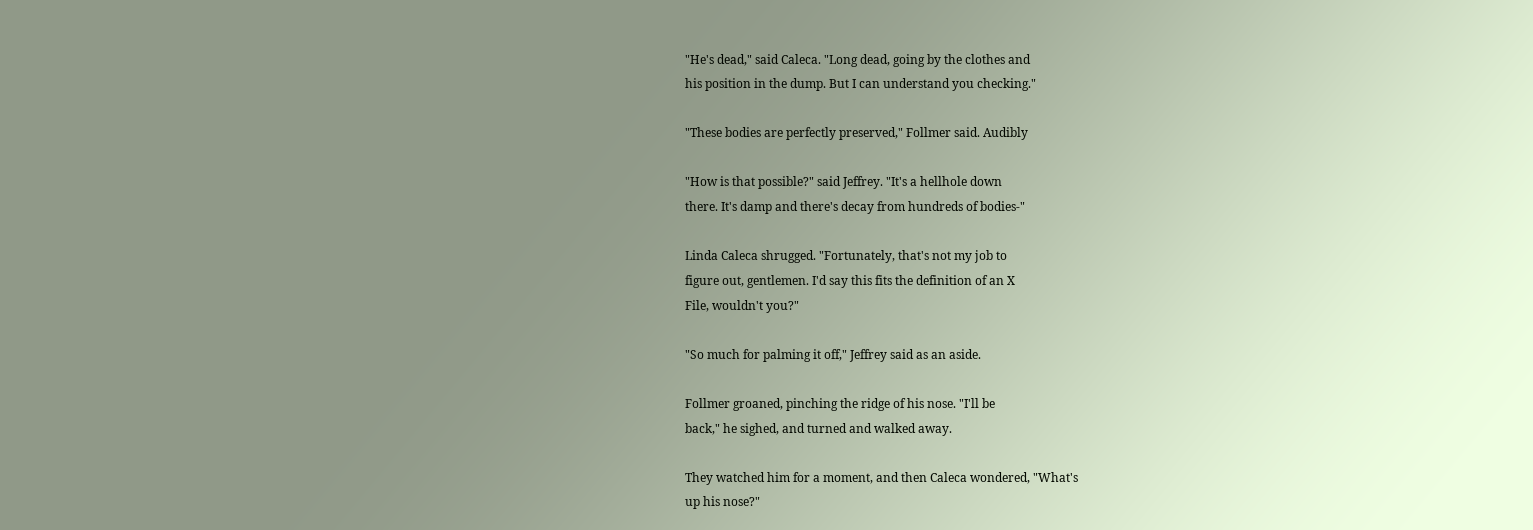"He's dead," said Caleca. "Long dead, going by the clothes and
his position in the dump. But I can understand you checking."

"These bodies are perfectly preserved," Follmer said. Audibly

"How is that possible?" said Jeffrey. "It's a hellhole down
there. It's damp and there's decay from hundreds of bodies-"

Linda Caleca shrugged. "Fortunately, that's not my job to
figure out, gentlemen. I'd say this fits the definition of an X
File, wouldn't you?"

"So much for palming it off," Jeffrey said as an aside.

Follmer groaned, pinching the ridge of his nose. "I'll be
back," he sighed, and turned and walked away.

They watched him for a moment, and then Caleca wondered, "What's
up his nose?"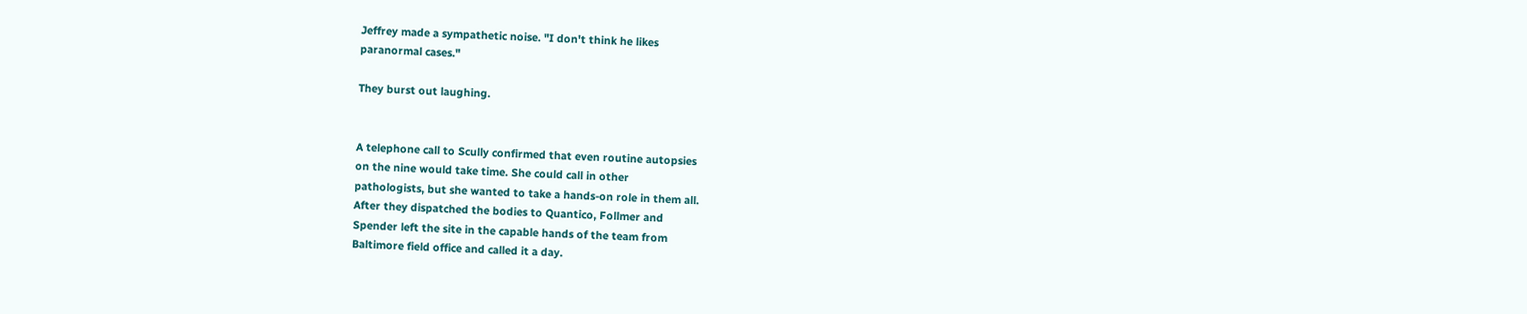Jeffrey made a sympathetic noise. "I don't think he likes
paranormal cases."

They burst out laughing.


A telephone call to Scully confirmed that even routine autopsies
on the nine would take time. She could call in other
pathologists, but she wanted to take a hands-on role in them all.
After they dispatched the bodies to Quantico, Follmer and
Spender left the site in the capable hands of the team from
Baltimore field office and called it a day.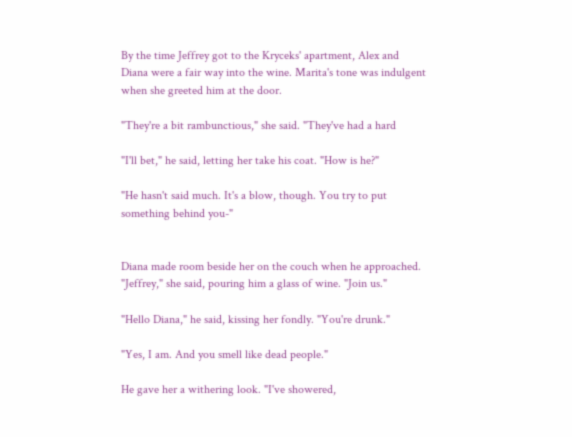By the time Jeffrey got to the Kryceks' apartment, Alex and
Diana were a fair way into the wine. Marita's tone was indulgent
when she greeted him at the door.

"They're a bit rambunctious," she said. "They've had a hard

"I'll bet," he said, letting her take his coat. "How is he?"

"He hasn't said much. It's a blow, though. You try to put
something behind you-"


Diana made room beside her on the couch when he approached.
"Jeffrey," she said, pouring him a glass of wine. "Join us."

"Hello Diana," he said, kissing her fondly. "You're drunk."

"Yes, I am. And you smell like dead people."

He gave her a withering look. "I've showered,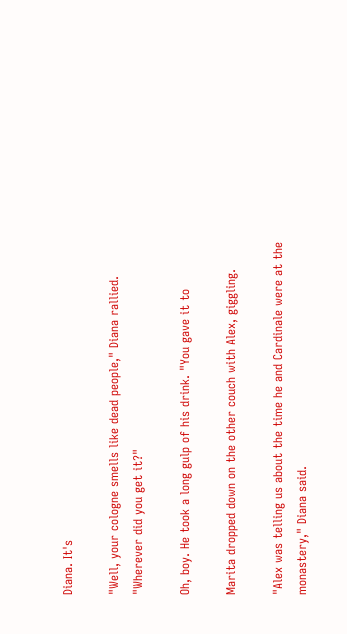Diana. It's

"Well, your cologne smells like dead people," Diana rallied.
"Wherever did you get it?"

Oh, boy. He took a long gulp of his drink. "You gave it to

Marita dropped down on the other couch with Alex, giggling.

"Alex was telling us about the time he and Cardinale were at the
monastery," Diana said.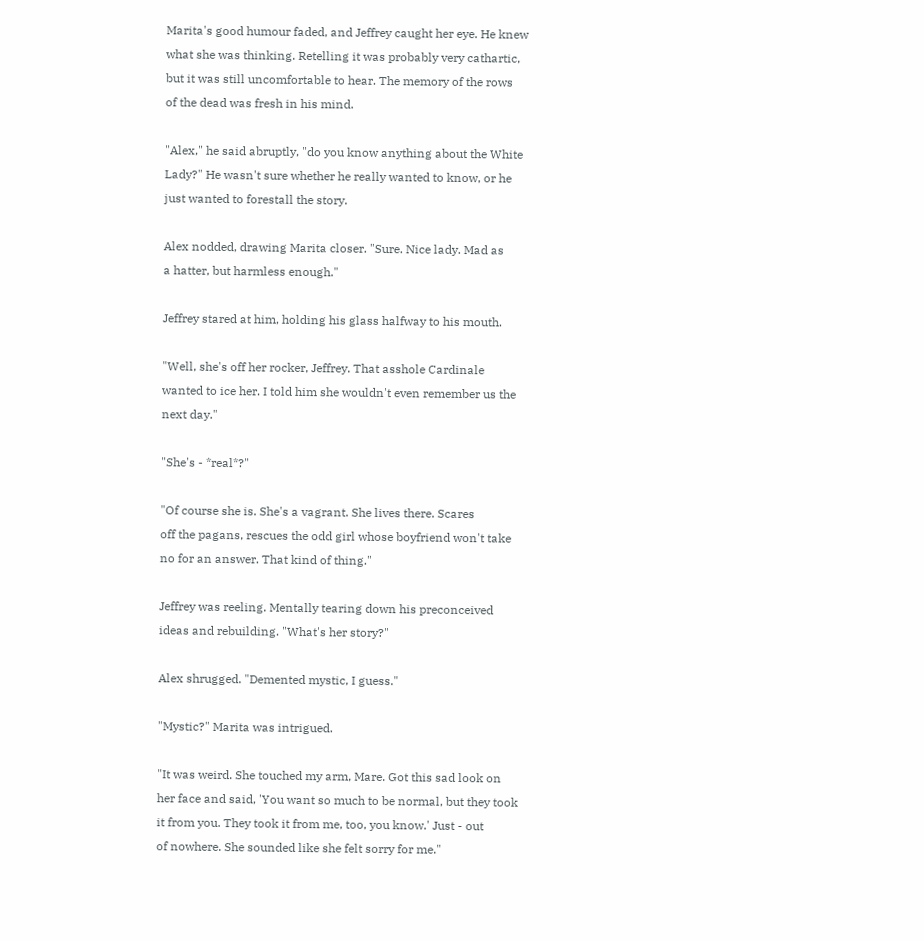Marita's good humour faded, and Jeffrey caught her eye. He knew
what she was thinking. Retelling it was probably very cathartic,
but it was still uncomfortable to hear. The memory of the rows
of the dead was fresh in his mind.

"Alex," he said abruptly, "do you know anything about the White
Lady?" He wasn't sure whether he really wanted to know, or he
just wanted to forestall the story.

Alex nodded, drawing Marita closer. "Sure. Nice lady. Mad as
a hatter, but harmless enough."

Jeffrey stared at him, holding his glass halfway to his mouth.

"Well, she's off her rocker, Jeffrey. That asshole Cardinale
wanted to ice her. I told him she wouldn't even remember us the
next day."

"She's - *real*?"

"Of course she is. She's a vagrant. She lives there. Scares
off the pagans, rescues the odd girl whose boyfriend won't take
no for an answer. That kind of thing."

Jeffrey was reeling. Mentally tearing down his preconceived
ideas and rebuilding. "What's her story?"

Alex shrugged. "Demented mystic, I guess."

"Mystic?" Marita was intrigued.

"It was weird. She touched my arm, Mare. Got this sad look on
her face and said, 'You want so much to be normal, but they took
it from you. They took it from me, too, you know.' Just - out
of nowhere. She sounded like she felt sorry for me."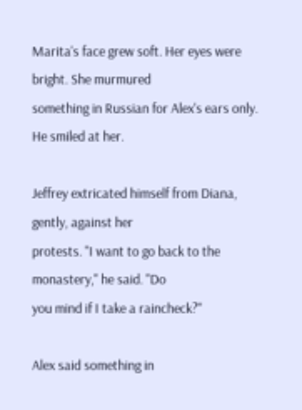Marita's face grew soft. Her eyes were bright. She murmured
something in Russian for Alex's ears only. He smiled at her.

Jeffrey extricated himself from Diana, gently, against her
protests. "I want to go back to the monastery," he said. "Do
you mind if I take a raincheck?"

Alex said something in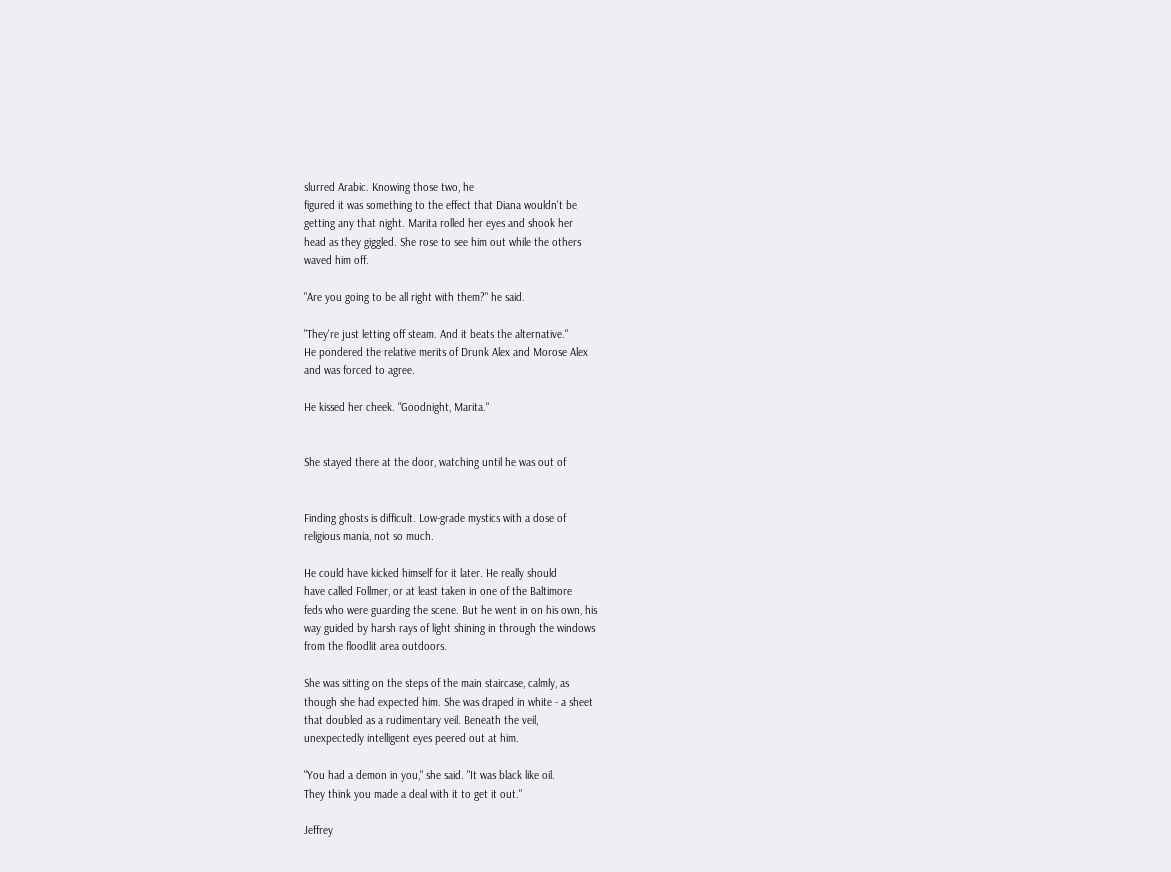slurred Arabic. Knowing those two, he
figured it was something to the effect that Diana wouldn't be
getting any that night. Marita rolled her eyes and shook her
head as they giggled. She rose to see him out while the others
waved him off.

"Are you going to be all right with them?" he said.

"They're just letting off steam. And it beats the alternative."
He pondered the relative merits of Drunk Alex and Morose Alex
and was forced to agree.

He kissed her cheek. "Goodnight, Marita."


She stayed there at the door, watching until he was out of


Finding ghosts is difficult. Low-grade mystics with a dose of
religious mania, not so much.

He could have kicked himself for it later. He really should
have called Follmer, or at least taken in one of the Baltimore
feds who were guarding the scene. But he went in on his own, his
way guided by harsh rays of light shining in through the windows
from the floodlit area outdoors.

She was sitting on the steps of the main staircase, calmly, as
though she had expected him. She was draped in white - a sheet
that doubled as a rudimentary veil. Beneath the veil,
unexpectedly intelligent eyes peered out at him.

"You had a demon in you," she said. "It was black like oil.
They think you made a deal with it to get it out."

Jeffrey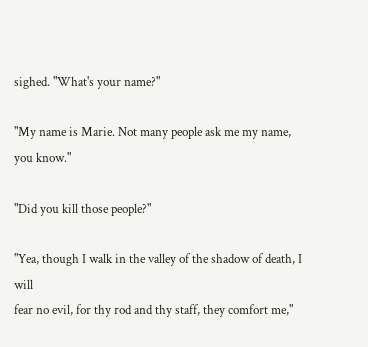sighed. "What's your name?"

"My name is Marie. Not many people ask me my name, you know."

"Did you kill those people?"

"Yea, though I walk in the valley of the shadow of death, I will
fear no evil, for thy rod and thy staff, they comfort me,"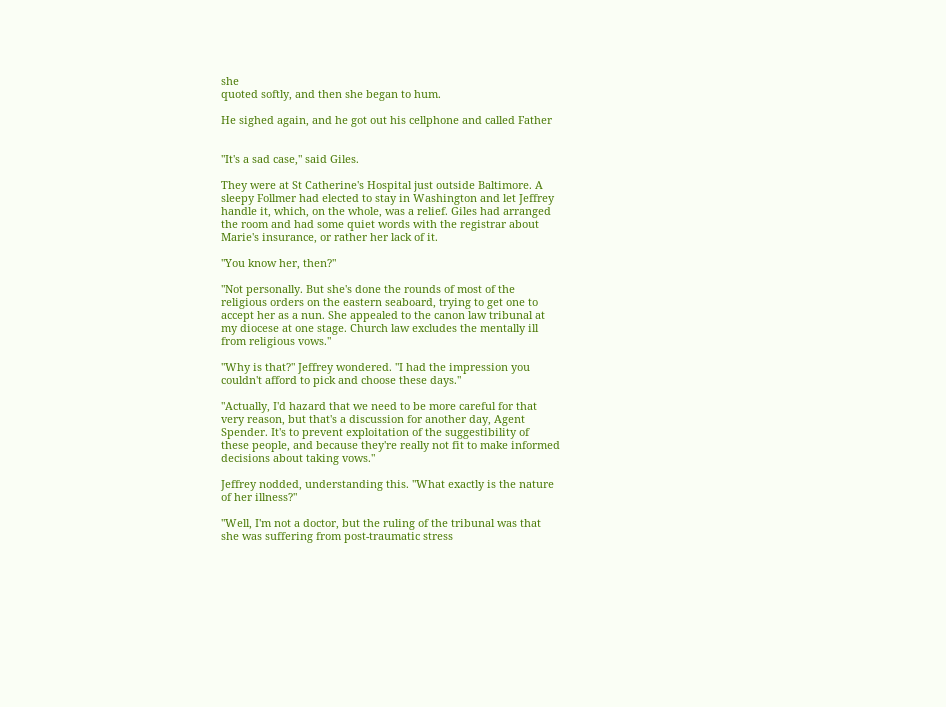she
quoted softly, and then she began to hum.

He sighed again, and he got out his cellphone and called Father


"It's a sad case," said Giles.

They were at St Catherine's Hospital just outside Baltimore. A
sleepy Follmer had elected to stay in Washington and let Jeffrey
handle it, which, on the whole, was a relief. Giles had arranged
the room and had some quiet words with the registrar about
Marie's insurance, or rather her lack of it.

"You know her, then?"

"Not personally. But she's done the rounds of most of the
religious orders on the eastern seaboard, trying to get one to
accept her as a nun. She appealed to the canon law tribunal at
my diocese at one stage. Church law excludes the mentally ill
from religious vows."

"Why is that?" Jeffrey wondered. "I had the impression you
couldn't afford to pick and choose these days."

"Actually, I'd hazard that we need to be more careful for that
very reason, but that's a discussion for another day, Agent
Spender. It's to prevent exploitation of the suggestibility of
these people, and because they're really not fit to make informed
decisions about taking vows."

Jeffrey nodded, understanding this. "What exactly is the nature
of her illness?"

"Well, I'm not a doctor, but the ruling of the tribunal was that
she was suffering from post-traumatic stress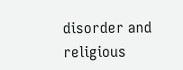disorder and
religious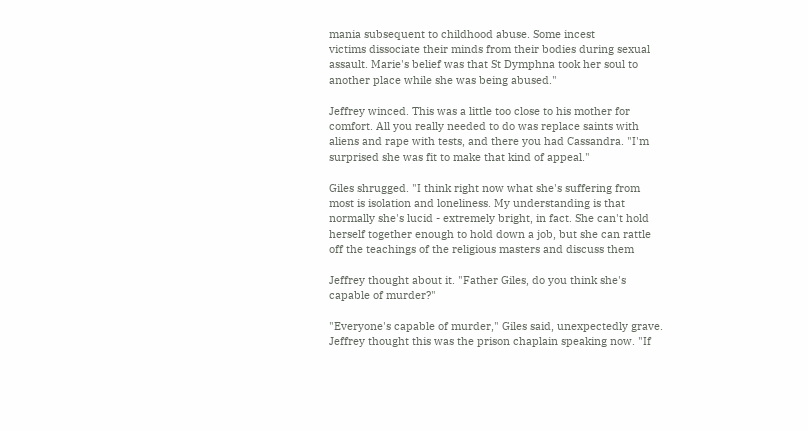mania subsequent to childhood abuse. Some incest
victims dissociate their minds from their bodies during sexual
assault. Marie's belief was that St Dymphna took her soul to
another place while she was being abused."

Jeffrey winced. This was a little too close to his mother for
comfort. All you really needed to do was replace saints with
aliens and rape with tests, and there you had Cassandra. "I'm
surprised she was fit to make that kind of appeal."

Giles shrugged. "I think right now what she's suffering from
most is isolation and loneliness. My understanding is that
normally she's lucid - extremely bright, in fact. She can't hold
herself together enough to hold down a job, but she can rattle
off the teachings of the religious masters and discuss them

Jeffrey thought about it. "Father Giles, do you think she's
capable of murder?"

"Everyone's capable of murder," Giles said, unexpectedly grave.
Jeffrey thought this was the prison chaplain speaking now. "If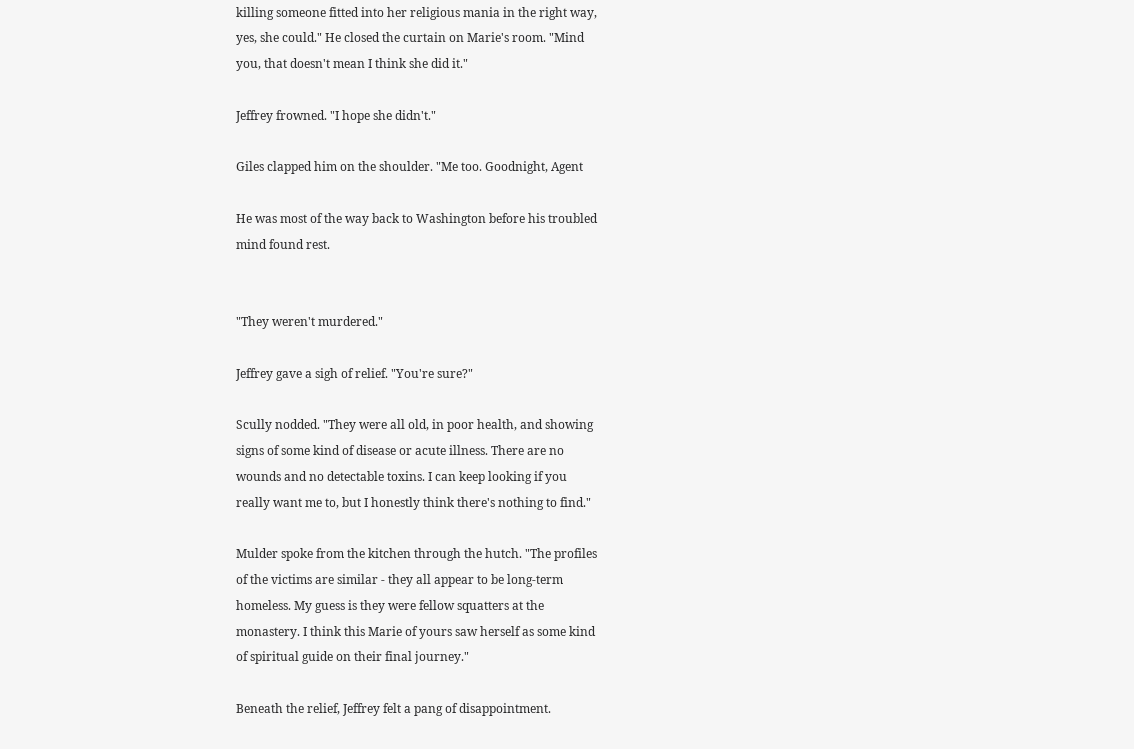killing someone fitted into her religious mania in the right way,
yes, she could." He closed the curtain on Marie's room. "Mind
you, that doesn't mean I think she did it."

Jeffrey frowned. "I hope she didn't."

Giles clapped him on the shoulder. "Me too. Goodnight, Agent

He was most of the way back to Washington before his troubled
mind found rest.


"They weren't murdered."

Jeffrey gave a sigh of relief. "You're sure?"

Scully nodded. "They were all old, in poor health, and showing
signs of some kind of disease or acute illness. There are no
wounds and no detectable toxins. I can keep looking if you
really want me to, but I honestly think there's nothing to find."

Mulder spoke from the kitchen through the hutch. "The profiles
of the victims are similar - they all appear to be long-term
homeless. My guess is they were fellow squatters at the
monastery. I think this Marie of yours saw herself as some kind
of spiritual guide on their final journey."

Beneath the relief, Jeffrey felt a pang of disappointment.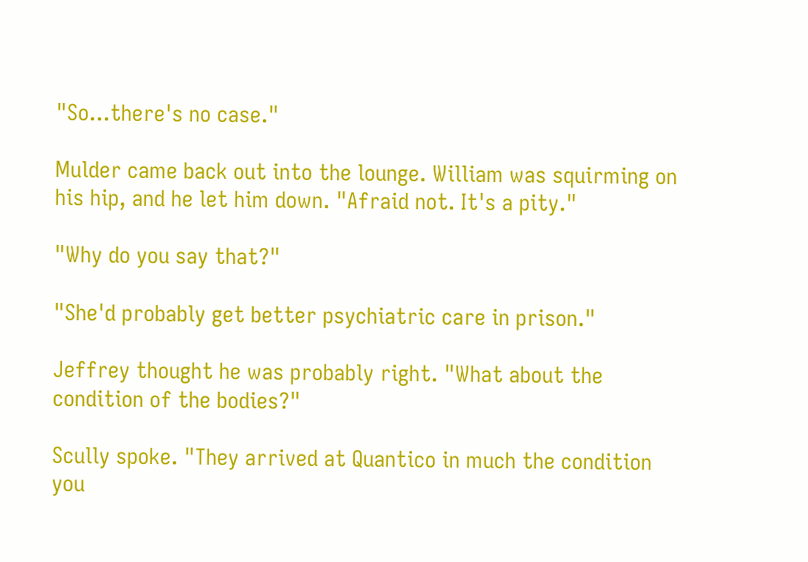"So...there's no case."

Mulder came back out into the lounge. William was squirming on
his hip, and he let him down. "Afraid not. It's a pity."

"Why do you say that?"

"She'd probably get better psychiatric care in prison."

Jeffrey thought he was probably right. "What about the
condition of the bodies?"

Scully spoke. "They arrived at Quantico in much the condition
you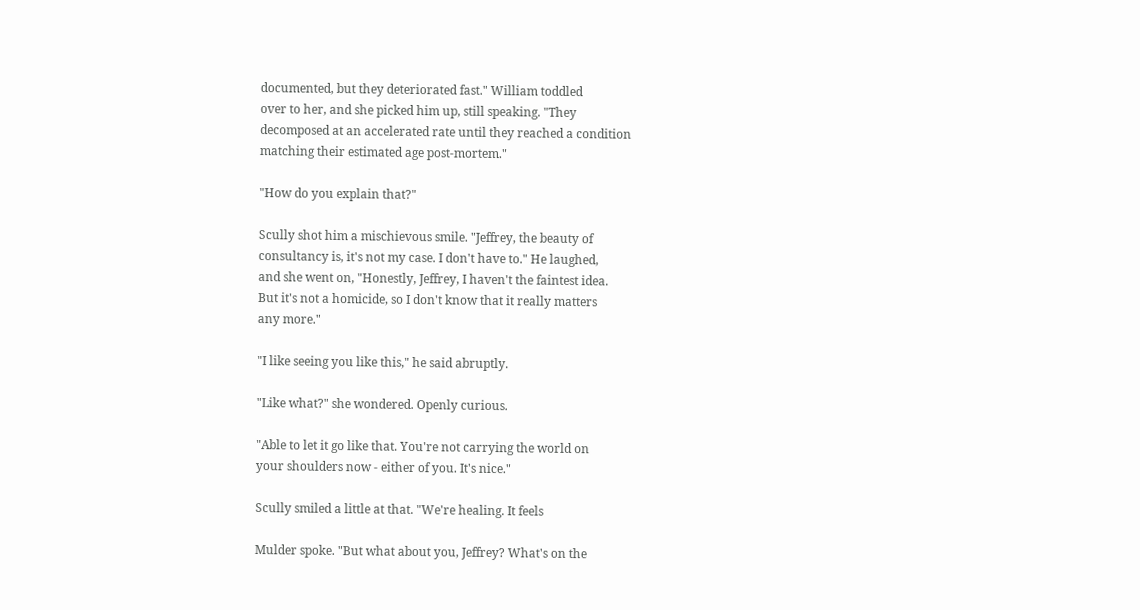documented, but they deteriorated fast." William toddled
over to her, and she picked him up, still speaking. "They
decomposed at an accelerated rate until they reached a condition
matching their estimated age post-mortem."

"How do you explain that?"

Scully shot him a mischievous smile. "Jeffrey, the beauty of
consultancy is, it's not my case. I don't have to." He laughed,
and she went on, "Honestly, Jeffrey, I haven't the faintest idea.
But it's not a homicide, so I don't know that it really matters
any more."

"I like seeing you like this," he said abruptly.

"Like what?" she wondered. Openly curious.

"Able to let it go like that. You're not carrying the world on
your shoulders now - either of you. It's nice."

Scully smiled a little at that. "We're healing. It feels

Mulder spoke. "But what about you, Jeffrey? What's on the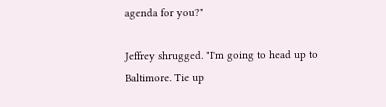agenda for you?"

Jeffrey shrugged. "I'm going to head up to Baltimore. Tie up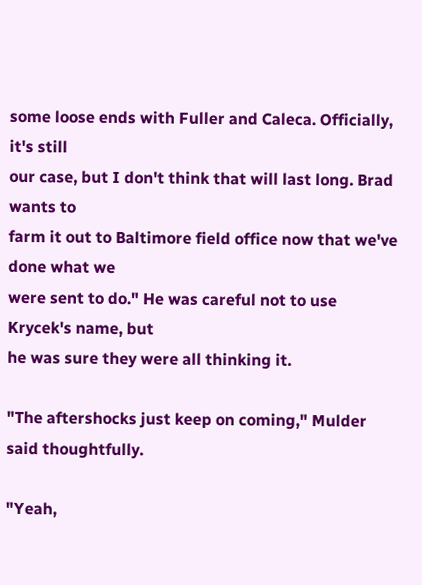some loose ends with Fuller and Caleca. Officially, it's still
our case, but I don't think that will last long. Brad wants to
farm it out to Baltimore field office now that we've done what we
were sent to do." He was careful not to use Krycek's name, but
he was sure they were all thinking it.

"The aftershocks just keep on coming," Mulder said thoughtfully.

"Yeah,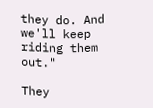they do. And we'll keep riding them out."

They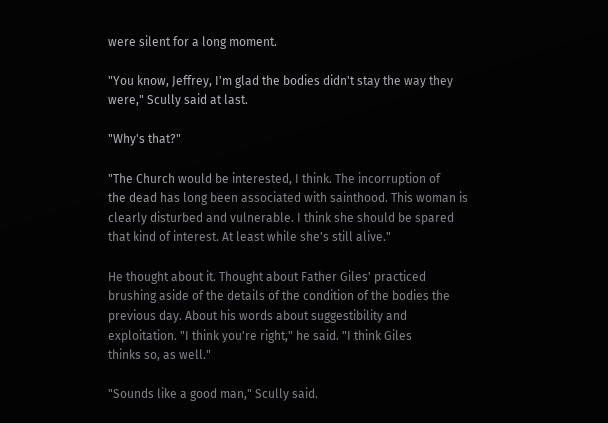were silent for a long moment.

"You know, Jeffrey, I'm glad the bodies didn't stay the way they
were," Scully said at last.

"Why's that?"

"The Church would be interested, I think. The incorruption of
the dead has long been associated with sainthood. This woman is
clearly disturbed and vulnerable. I think she should be spared
that kind of interest. At least while she's still alive."

He thought about it. Thought about Father Giles' practiced
brushing aside of the details of the condition of the bodies the
previous day. About his words about suggestibility and
exploitation. "I think you're right," he said. "I think Giles
thinks so, as well."

"Sounds like a good man," Scully said.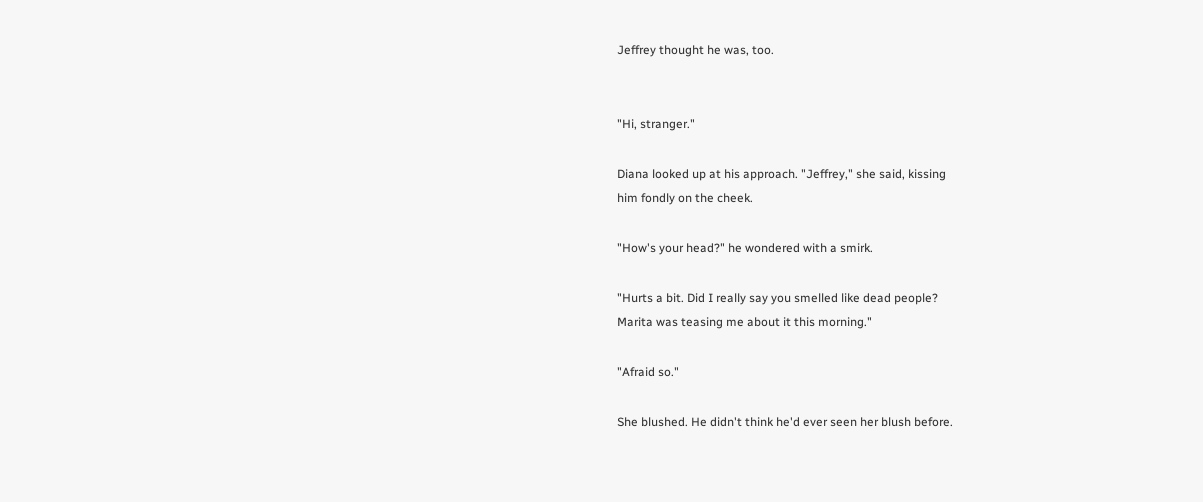Jeffrey thought he was, too.


"Hi, stranger."

Diana looked up at his approach. "Jeffrey," she said, kissing
him fondly on the cheek.

"How's your head?" he wondered with a smirk.

"Hurts a bit. Did I really say you smelled like dead people?
Marita was teasing me about it this morning."

"Afraid so."

She blushed. He didn't think he'd ever seen her blush before.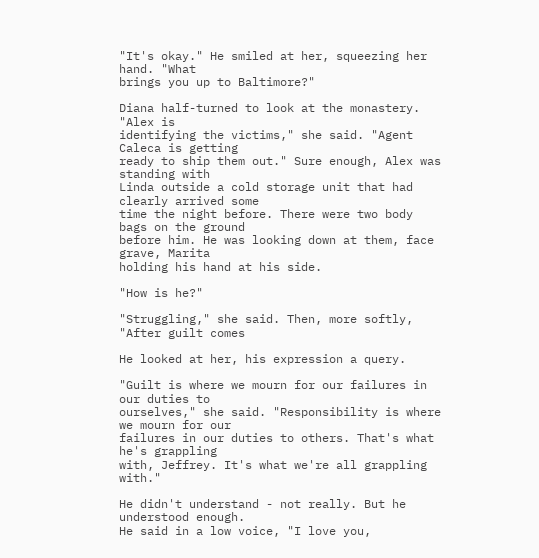"It's okay." He smiled at her, squeezing her hand. "What
brings you up to Baltimore?"

Diana half-turned to look at the monastery. "Alex is
identifying the victims," she said. "Agent Caleca is getting
ready to ship them out." Sure enough, Alex was standing with
Linda outside a cold storage unit that had clearly arrived some
time the night before. There were two body bags on the ground
before him. He was looking down at them, face grave, Marita
holding his hand at his side.

"How is he?"

"Struggling," she said. Then, more softly, "After guilt comes

He looked at her, his expression a query.

"Guilt is where we mourn for our failures in our duties to
ourselves," she said. "Responsibility is where we mourn for our
failures in our duties to others. That's what he's grappling
with, Jeffrey. It's what we're all grappling with."

He didn't understand - not really. But he understood enough.
He said in a low voice, "I love you,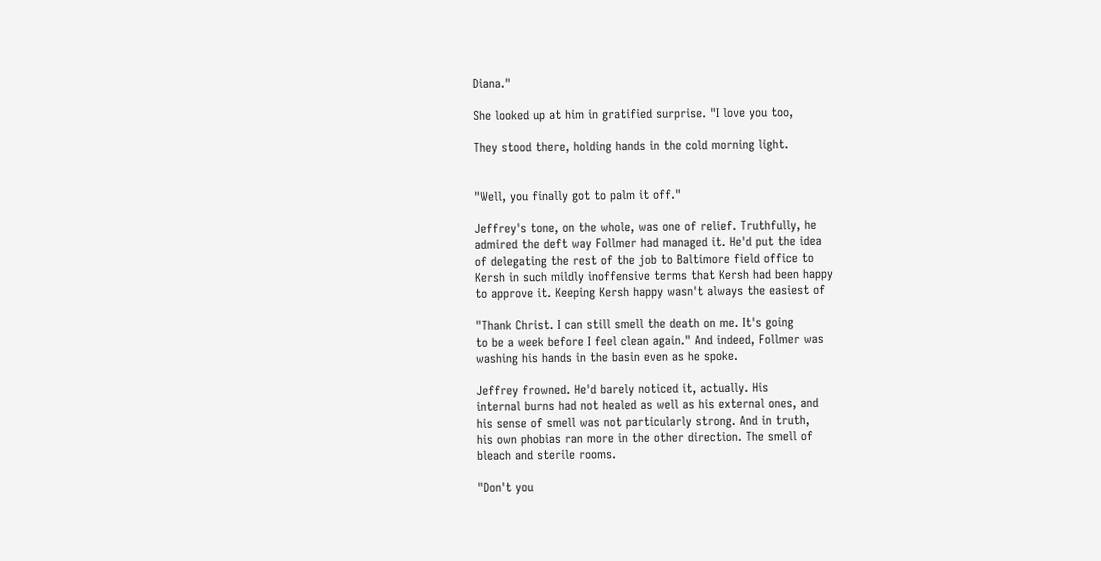Diana."

She looked up at him in gratified surprise. "I love you too,

They stood there, holding hands in the cold morning light.


"Well, you finally got to palm it off."

Jeffrey's tone, on the whole, was one of relief. Truthfully, he
admired the deft way Follmer had managed it. He'd put the idea
of delegating the rest of the job to Baltimore field office to
Kersh in such mildly inoffensive terms that Kersh had been happy
to approve it. Keeping Kersh happy wasn't always the easiest of

"Thank Christ. I can still smell the death on me. It's going
to be a week before I feel clean again." And indeed, Follmer was
washing his hands in the basin even as he spoke.

Jeffrey frowned. He'd barely noticed it, actually. His
internal burns had not healed as well as his external ones, and
his sense of smell was not particularly strong. And in truth,
his own phobias ran more in the other direction. The smell of
bleach and sterile rooms.

"Don't you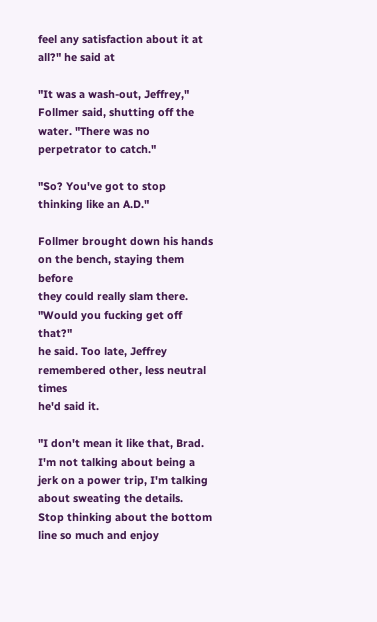feel any satisfaction about it at all?" he said at

"It was a wash-out, Jeffrey," Follmer said, shutting off the
water. "There was no perpetrator to catch."

"So? You've got to stop thinking like an A.D."

Follmer brought down his hands on the bench, staying them before
they could really slam there. "Would you fucking get off that?"
he said. Too late, Jeffrey remembered other, less neutral times
he'd said it.

"I don't mean it like that, Brad. I'm not talking about being a
jerk on a power trip, I'm talking about sweating the details.
Stop thinking about the bottom line so much and enjoy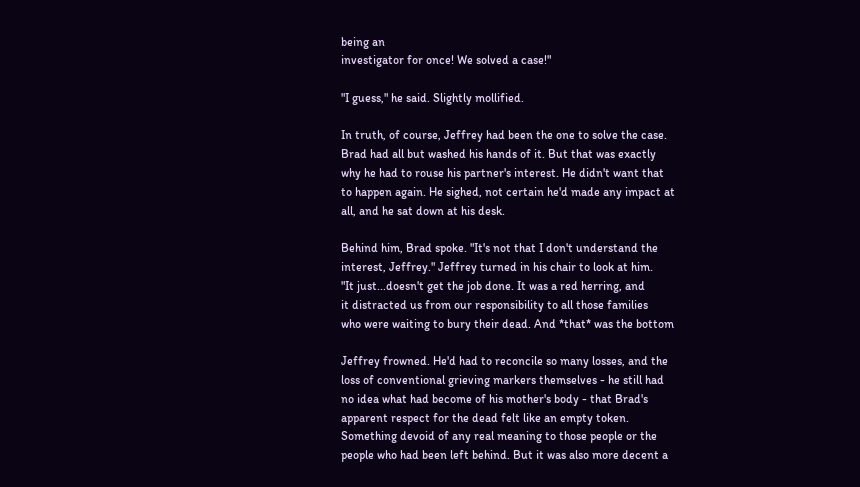being an
investigator for once! We solved a case!"

"I guess," he said. Slightly mollified.

In truth, of course, Jeffrey had been the one to solve the case.
Brad had all but washed his hands of it. But that was exactly
why he had to rouse his partner's interest. He didn't want that
to happen again. He sighed, not certain he'd made any impact at
all, and he sat down at his desk.

Behind him, Brad spoke. "It's not that I don't understand the
interest, Jeffrey." Jeffrey turned in his chair to look at him.
"It just...doesn't get the job done. It was a red herring, and
it distracted us from our responsibility to all those families
who were waiting to bury their dead. And *that* was the bottom

Jeffrey frowned. He'd had to reconcile so many losses, and the
loss of conventional grieving markers themselves - he still had
no idea what had become of his mother's body - that Brad's
apparent respect for the dead felt like an empty token.
Something devoid of any real meaning to those people or the
people who had been left behind. But it was also more decent a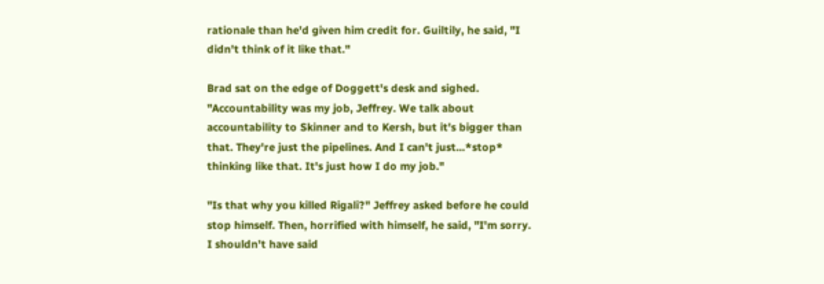rationale than he'd given him credit for. Guiltily, he said, "I
didn't think of it like that."

Brad sat on the edge of Doggett's desk and sighed.
"Accountability was my job, Jeffrey. We talk about
accountability to Skinner and to Kersh, but it's bigger than
that. They're just the pipelines. And I can't just...*stop*
thinking like that. It's just how I do my job."

"Is that why you killed Rigali?" Jeffrey asked before he could
stop himself. Then, horrified with himself, he said, "I'm sorry.
I shouldn't have said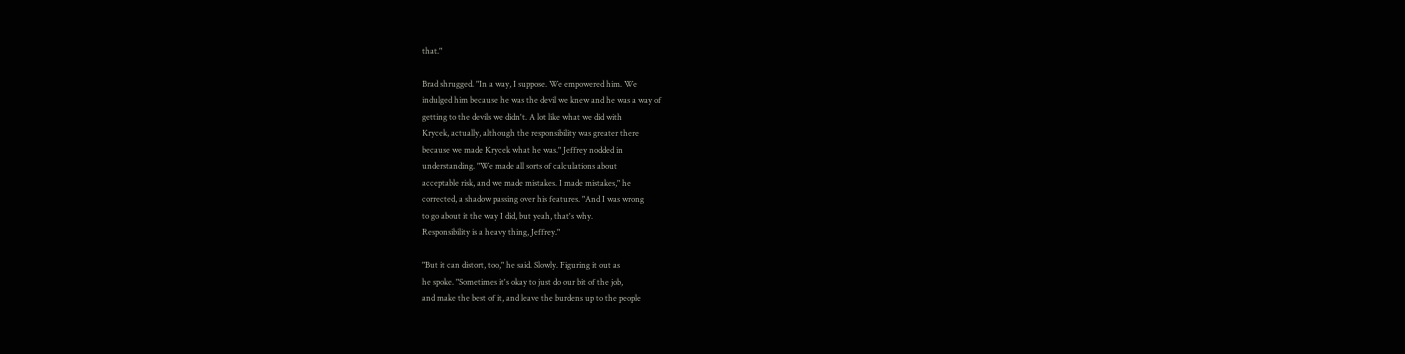that."

Brad shrugged. "In a way, I suppose. We empowered him. We
indulged him because he was the devil we knew and he was a way of
getting to the devils we didn't. A lot like what we did with
Krycek, actually, although the responsibility was greater there
because we made Krycek what he was." Jeffrey nodded in
understanding. "We made all sorts of calculations about
acceptable risk, and we made mistakes. I made mistakes," he
corrected, a shadow passing over his features. "And I was wrong
to go about it the way I did, but yeah, that's why.
Responsibility is a heavy thing, Jeffrey."

"But it can distort, too," he said. Slowly. Figuring it out as
he spoke. "Sometimes it's okay to just do our bit of the job,
and make the best of it, and leave the burdens up to the people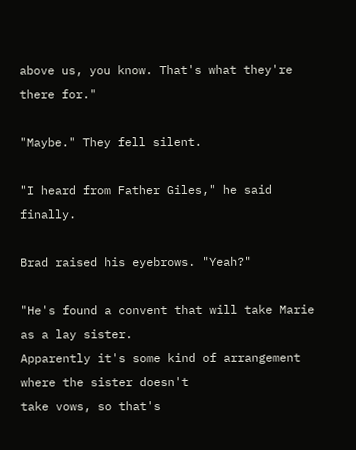above us, you know. That's what they're there for."

"Maybe." They fell silent.

"I heard from Father Giles," he said finally.

Brad raised his eyebrows. "Yeah?"

"He's found a convent that will take Marie as a lay sister.
Apparently it's some kind of arrangement where the sister doesn't
take vows, so that's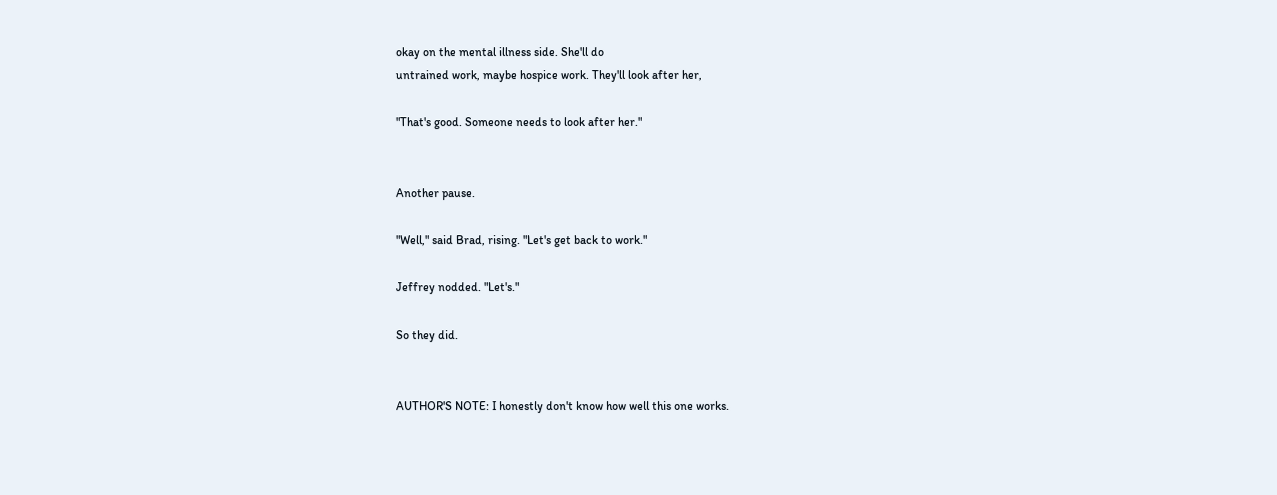okay on the mental illness side. She'll do
untrained work, maybe hospice work. They'll look after her,

"That's good. Someone needs to look after her."


Another pause.

"Well," said Brad, rising. "Let's get back to work."

Jeffrey nodded. "Let's."

So they did.


AUTHOR'S NOTE: I honestly don't know how well this one works.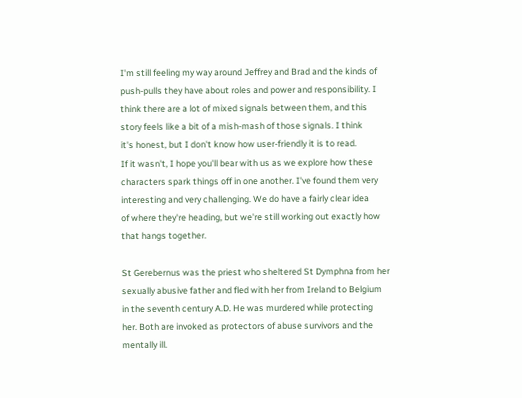I'm still feeling my way around Jeffrey and Brad and the kinds of
push-pulls they have about roles and power and responsibility. I
think there are a lot of mixed signals between them, and this
story feels like a bit of a mish-mash of those signals. I think
it's honest, but I don't know how user-friendly it is to read.
If it wasn't, I hope you'll bear with us as we explore how these
characters spark things off in one another. I've found them very
interesting and very challenging. We do have a fairly clear idea
of where they're heading, but we're still working out exactly how
that hangs together.

St Gerebernus was the priest who sheltered St Dymphna from her
sexually abusive father and fled with her from Ireland to Belgium
in the seventh century A.D. He was murdered while protecting
her. Both are invoked as protectors of abuse survivors and the
mentally ill.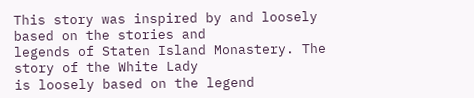This story was inspired by and loosely based on the stories and
legends of Staten Island Monastery. The story of the White Lady
is loosely based on the legend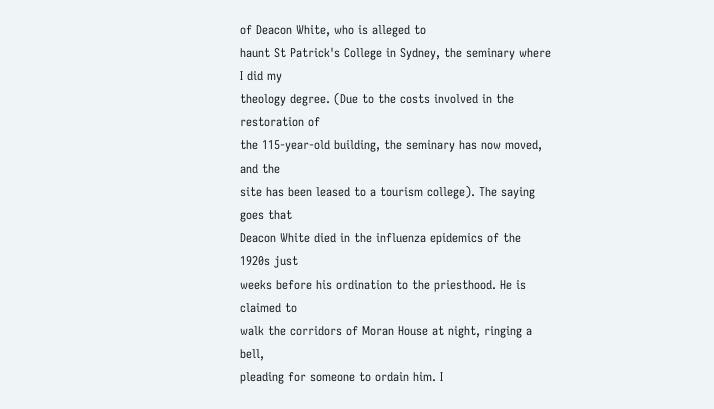of Deacon White, who is alleged to
haunt St Patrick's College in Sydney, the seminary where I did my
theology degree. (Due to the costs involved in the restoration of
the 115-year-old building, the seminary has now moved, and the
site has been leased to a tourism college). The saying goes that
Deacon White died in the influenza epidemics of the 1920s just
weeks before his ordination to the priesthood. He is claimed to
walk the corridors of Moran House at night, ringing a bell,
pleading for someone to ordain him. I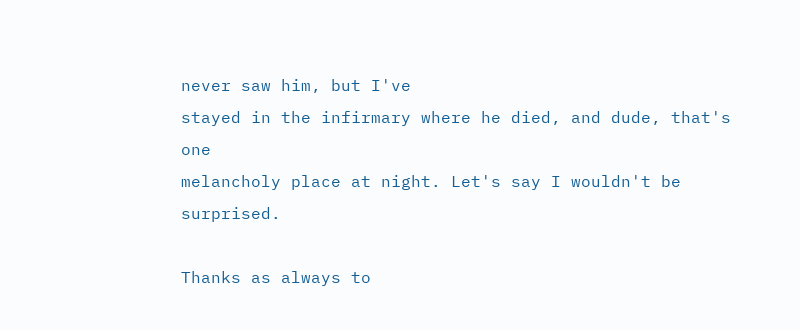never saw him, but I've
stayed in the infirmary where he died, and dude, that's one
melancholy place at night. Let's say I wouldn't be surprised.

Thanks as always to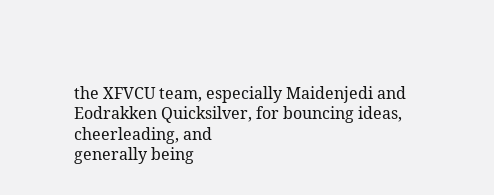the XFVCU team, especially Maidenjedi and
Eodrakken Quicksilver, for bouncing ideas, cheerleading, and
generally being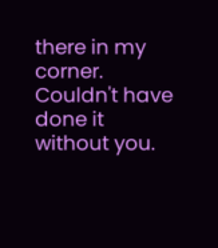there in my corner. Couldn't have done it
without you.